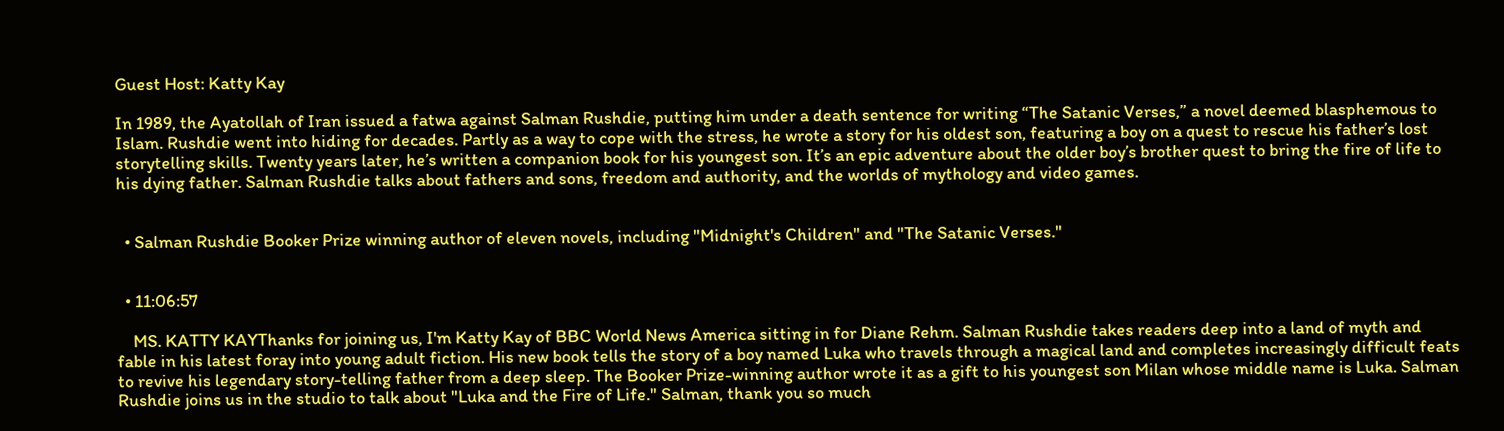Guest Host: Katty Kay

In 1989, the Ayatollah of Iran issued a fatwa against Salman Rushdie, putting him under a death sentence for writing “The Satanic Verses,” a novel deemed blasphemous to Islam. Rushdie went into hiding for decades. Partly as a way to cope with the stress, he wrote a story for his oldest son, featuring a boy on a quest to rescue his father’s lost storytelling skills. Twenty years later, he’s written a companion book for his youngest son. It’s an epic adventure about the older boy’s brother quest to bring the fire of life to his dying father. Salman Rushdie talks about fathers and sons, freedom and authority, and the worlds of mythology and video games.


  • Salman Rushdie Booker Prize winning author of eleven novels, including "Midnight's Children" and "The Satanic Verses."


  • 11:06:57

    MS. KATTY KAYThanks for joining us, I'm Katty Kay of BBC World News America sitting in for Diane Rehm. Salman Rushdie takes readers deep into a land of myth and fable in his latest foray into young adult fiction. His new book tells the story of a boy named Luka who travels through a magical land and completes increasingly difficult feats to revive his legendary story-telling father from a deep sleep. The Booker Prize-winning author wrote it as a gift to his youngest son Milan whose middle name is Luka. Salman Rushdie joins us in the studio to talk about "Luka and the Fire of Life." Salman, thank you so much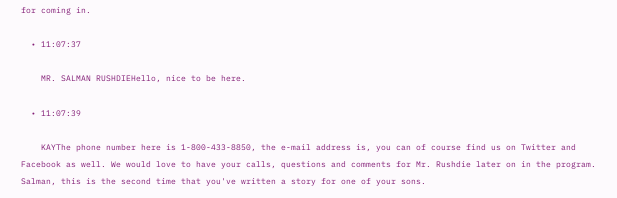for coming in.

  • 11:07:37

    MR. SALMAN RUSHDIEHello, nice to be here.

  • 11:07:39

    KAYThe phone number here is 1-800-433-8850, the e-mail address is, you can of course find us on Twitter and Facebook as well. We would love to have your calls, questions and comments for Mr. Rushdie later on in the program. Salman, this is the second time that you've written a story for one of your sons.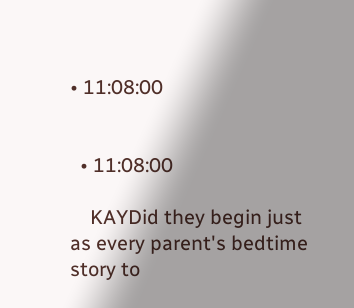• 11:08:00


  • 11:08:00

    KAYDid they begin just as every parent's bedtime story to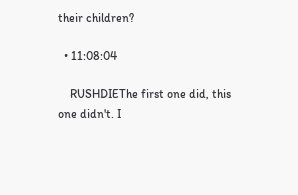their children?

  • 11:08:04

    RUSHDIEThe first one did, this one didn't. I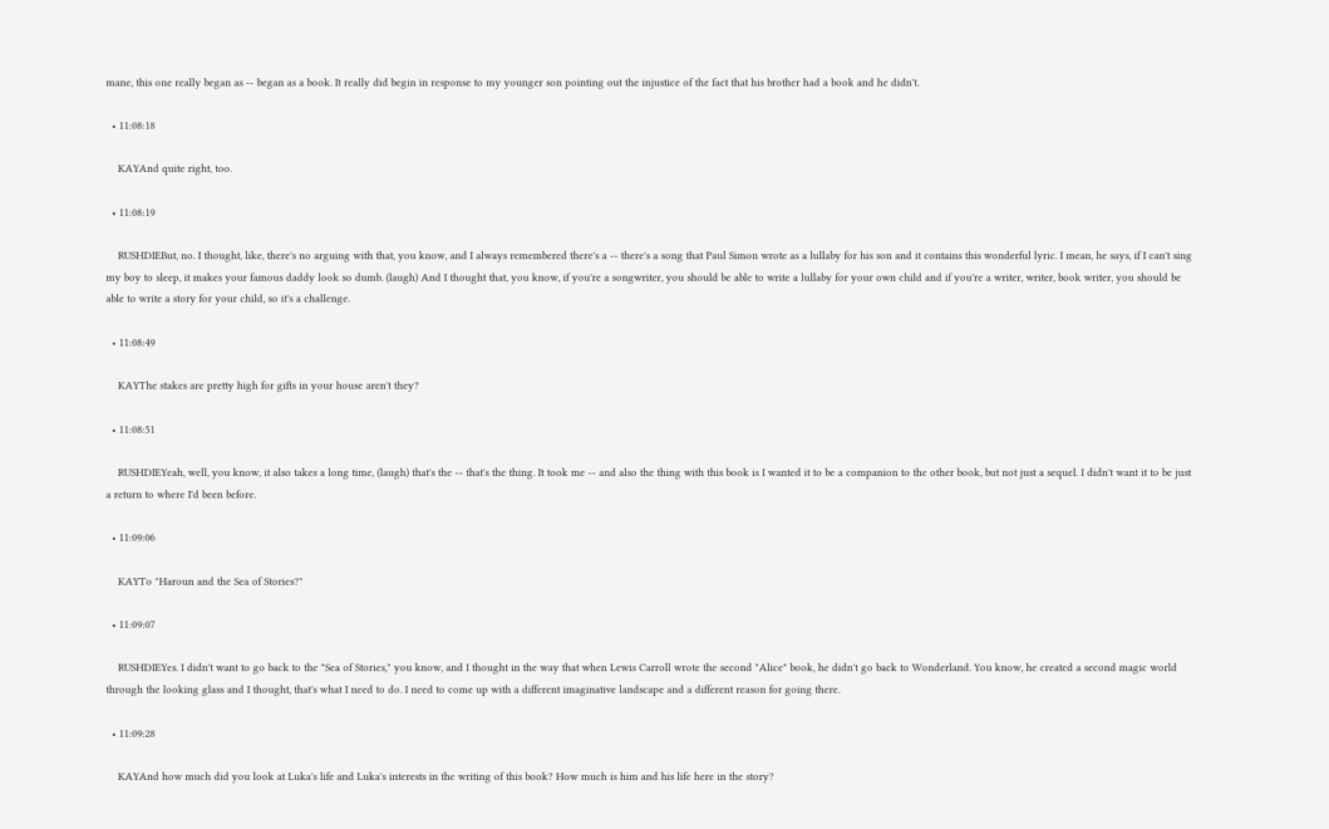mane, this one really began as -- began as a book. It really did begin in response to my younger son pointing out the injustice of the fact that his brother had a book and he didn't.

  • 11:08:18

    KAYAnd quite right, too.

  • 11:08:19

    RUSHDIEBut, no. I thought, like, there's no arguing with that, you know, and I always remembered there's a -- there's a song that Paul Simon wrote as a lullaby for his son and it contains this wonderful lyric. I mean, he says, if I can't sing my boy to sleep, it makes your famous daddy look so dumb. (laugh) And I thought that, you know, if you're a songwriter, you should be able to write a lullaby for your own child and if you're a writer, writer, book writer, you should be able to write a story for your child, so it's a challenge.

  • 11:08:49

    KAYThe stakes are pretty high for gifts in your house aren't they?

  • 11:08:51

    RUSHDIEYeah, well, you know, it also takes a long time, (laugh) that's the -- that's the thing. It took me -- and also the thing with this book is I wanted it to be a companion to the other book, but not just a sequel. I didn't want it to be just a return to where I'd been before.

  • 11:09:06

    KAYTo "Haroun and the Sea of Stories?"

  • 11:09:07

    RUSHDIEYes. I didn't want to go back to the "Sea of Stories," you know, and I thought in the way that when Lewis Carroll wrote the second "Alice" book, he didn't go back to Wonderland. You know, he created a second magic world through the looking glass and I thought, that's what I need to do. I need to come up with a different imaginative landscape and a different reason for going there.

  • 11:09:28

    KAYAnd how much did you look at Luka's life and Luka's interests in the writing of this book? How much is him and his life here in the story?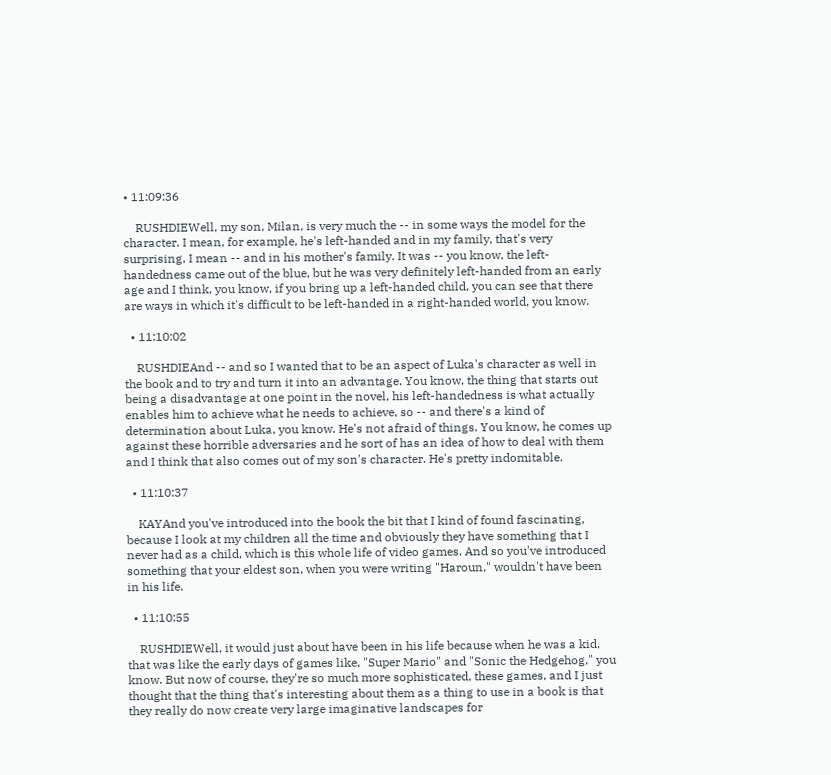• 11:09:36

    RUSHDIEWell, my son, Milan, is very much the -- in some ways the model for the character. I mean, for example, he's left-handed and in my family, that's very surprising, I mean -- and in his mother's family. It was -- you know, the left-handedness came out of the blue, but he was very definitely left-handed from an early age and I think, you know, if you bring up a left-handed child, you can see that there are ways in which it's difficult to be left-handed in a right-handed world, you know.

  • 11:10:02

    RUSHDIEAnd -- and so I wanted that to be an aspect of Luka's character as well in the book and to try and turn it into an advantage. You know, the thing that starts out being a disadvantage at one point in the novel, his left-handedness is what actually enables him to achieve what he needs to achieve, so -- and there's a kind of determination about Luka, you know. He's not afraid of things. You know, he comes up against these horrible adversaries and he sort of has an idea of how to deal with them and I think that also comes out of my son's character. He's pretty indomitable.

  • 11:10:37

    KAYAnd you've introduced into the book the bit that I kind of found fascinating, because I look at my children all the time and obviously they have something that I never had as a child, which is this whole life of video games. And so you've introduced something that your eldest son, when you were writing "Haroun," wouldn't have been in his life.

  • 11:10:55

    RUSHDIEWell, it would just about have been in his life because when he was a kid, that was like the early days of games like, "Super Mario" and "Sonic the Hedgehog," you know. But now of course, they're so much more sophisticated, these games, and I just thought that the thing that's interesting about them as a thing to use in a book is that they really do now create very large imaginative landscapes for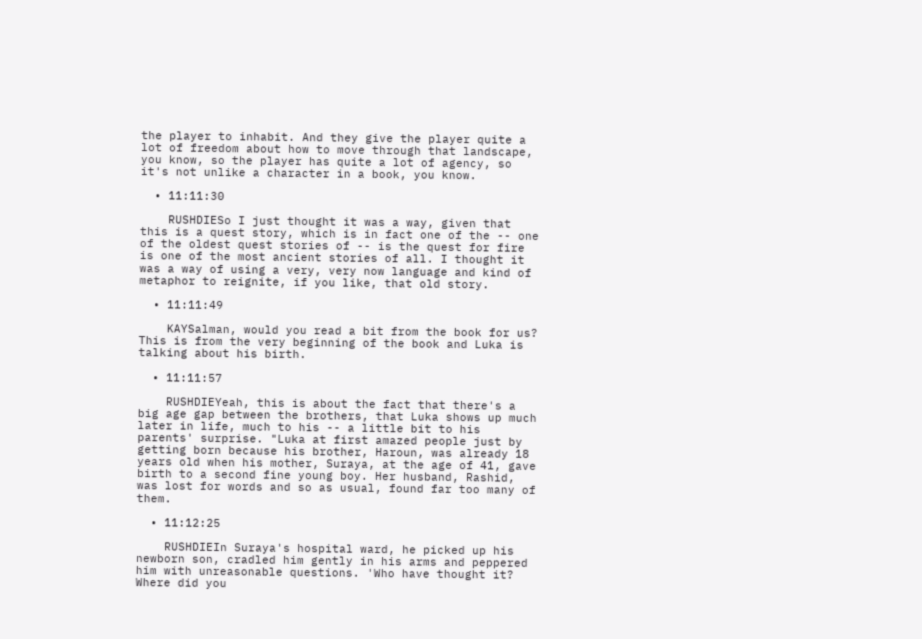the player to inhabit. And they give the player quite a lot of freedom about how to move through that landscape, you know, so the player has quite a lot of agency, so it's not unlike a character in a book, you know.

  • 11:11:30

    RUSHDIESo I just thought it was a way, given that this is a quest story, which is in fact one of the -- one of the oldest quest stories of -- is the quest for fire is one of the most ancient stories of all. I thought it was a way of using a very, very now language and kind of metaphor to reignite, if you like, that old story.

  • 11:11:49

    KAYSalman, would you read a bit from the book for us? This is from the very beginning of the book and Luka is talking about his birth.

  • 11:11:57

    RUSHDIEYeah, this is about the fact that there's a big age gap between the brothers, that Luka shows up much later in life, much to his -- a little bit to his parents' surprise. "Luka at first amazed people just by getting born because his brother, Haroun, was already 18 years old when his mother, Suraya, at the age of 41, gave birth to a second fine young boy. Her husband, Rashid, was lost for words and so as usual, found far too many of them.

  • 11:12:25

    RUSHDIEIn Suraya's hospital ward, he picked up his newborn son, cradled him gently in his arms and peppered him with unreasonable questions. 'Who have thought it? Where did you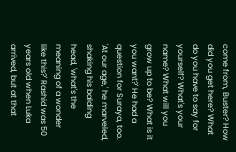come from, Buster? How did you get here? What do you have to say for yourself? What's your name? What will you grow up to be? What is it you want?' He had a question for Suraya, too. 'At our age,' he marveled, shaking his balding head, 'what's the meaning of a wonder like this?' Rashid was 50 years old when Luka arrived, but at that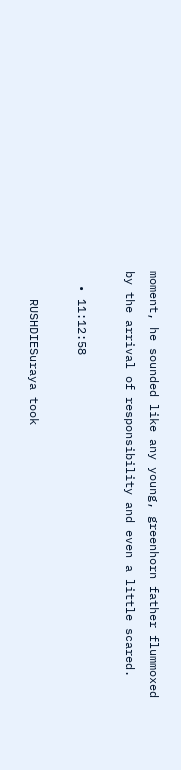moment, he sounded like any young, greenhorn father flummoxed by the arrival of responsibility and even a little scared.

  • 11:12:58

    RUSHDIESuraya took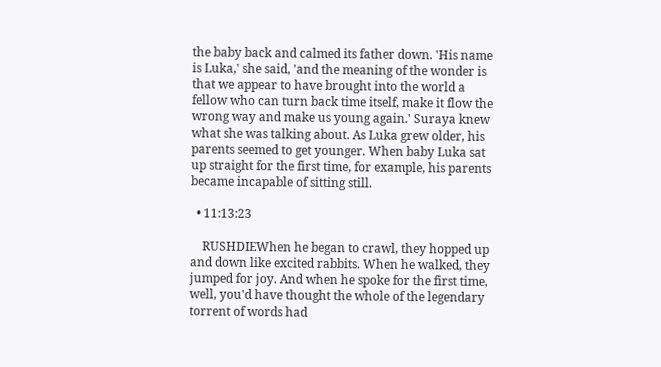the baby back and calmed its father down. 'His name is Luka,' she said, 'and the meaning of the wonder is that we appear to have brought into the world a fellow who can turn back time itself, make it flow the wrong way and make us young again.' Suraya knew what she was talking about. As Luka grew older, his parents seemed to get younger. When baby Luka sat up straight for the first time, for example, his parents became incapable of sitting still.

  • 11:13:23

    RUSHDIEWhen he began to crawl, they hopped up and down like excited rabbits. When he walked, they jumped for joy. And when he spoke for the first time, well, you'd have thought the whole of the legendary torrent of words had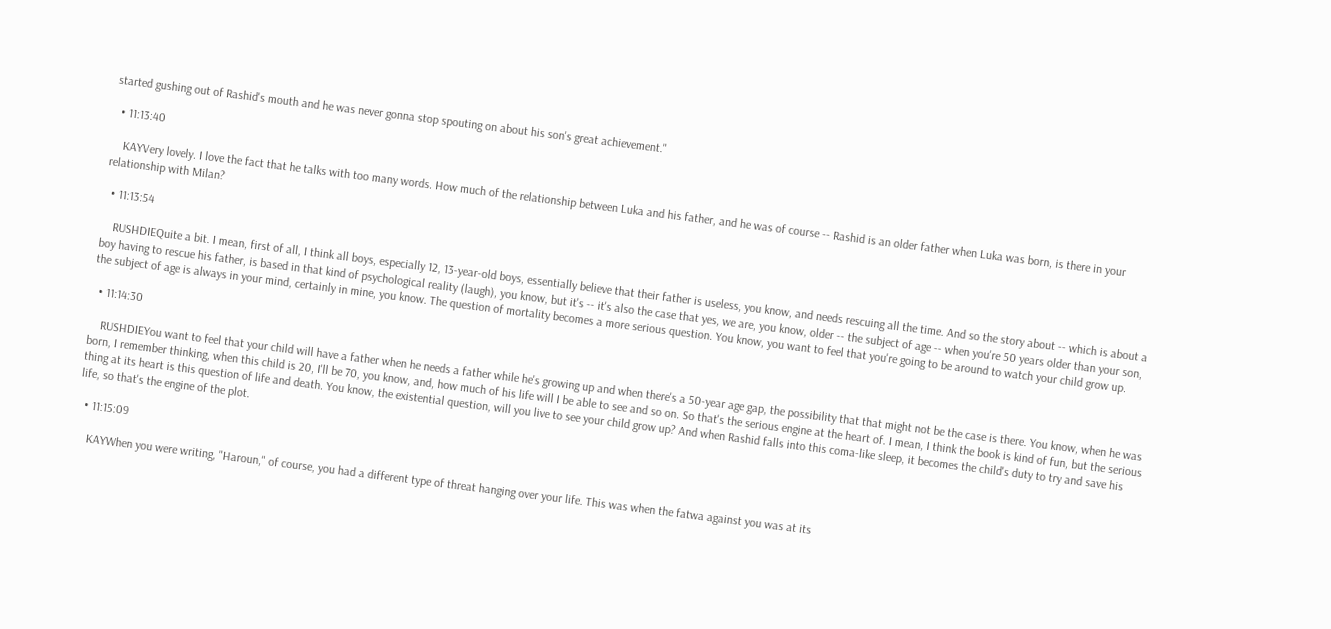started gushing out of Rashid's mouth and he was never gonna stop spouting on about his son's great achievement."

  • 11:13:40

    KAYVery lovely. I love the fact that he talks with too many words. How much of the relationship between Luka and his father, and he was of course -- Rashid is an older father when Luka was born, is there in your relationship with Milan?

  • 11:13:54

    RUSHDIEQuite a bit. I mean, first of all, I think all boys, especially 12, 13-year-old boys, essentially believe that their father is useless, you know, and needs rescuing all the time. And so the story about -- which is about a boy having to rescue his father, is based in that kind of psychological reality (laugh), you know, but it's -- it's also the case that yes, we are, you know, older -- the subject of age -- when you're 50 years older than your son, the subject of age is always in your mind, certainly in mine, you know. The question of mortality becomes a more serious question. You know, you want to feel that you're going to be around to watch your child grow up.

  • 11:14:30

    RUSHDIEYou want to feel that your child will have a father when he needs a father while he's growing up and when there's a 50-year age gap, the possibility that that might not be the case is there. You know, when he was born, I remember thinking, when this child is 20, I'll be 70, you know, and, how much of his life will I be able to see and so on. So that's the serious engine at the heart of. I mean, I think the book is kind of fun, but the serious thing at its heart is this question of life and death. You know, the existential question, will you live to see your child grow up? And when Rashid falls into this coma-like sleep, it becomes the child's duty to try and save his life, so that's the engine of the plot.

  • 11:15:09

    KAYWhen you were writing, "Haroun," of course, you had a different type of threat hanging over your life. This was when the fatwa against you was at its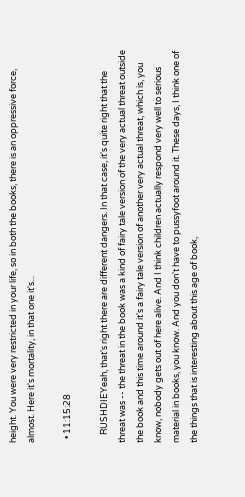height. You were very restricted in your life, so in both the books, there is an oppressive force, almost. Here it's mortality, in that one it's...

  • 11:15:28

    RUSHDIEYeah, that's right there are different dangers. In that case, it's quite right that the threat was -- the threat in the book was a kind of fairy tale version of the very actual threat outside the book and this time around it's a fairy tale version of another very actual threat, which is, you know, nobody gets out of here alive. And I think children actually respond very well to serious material in books, you know. And you don't have to pussyfoot around it. These days, I think one of the things that is interesting about this age of book,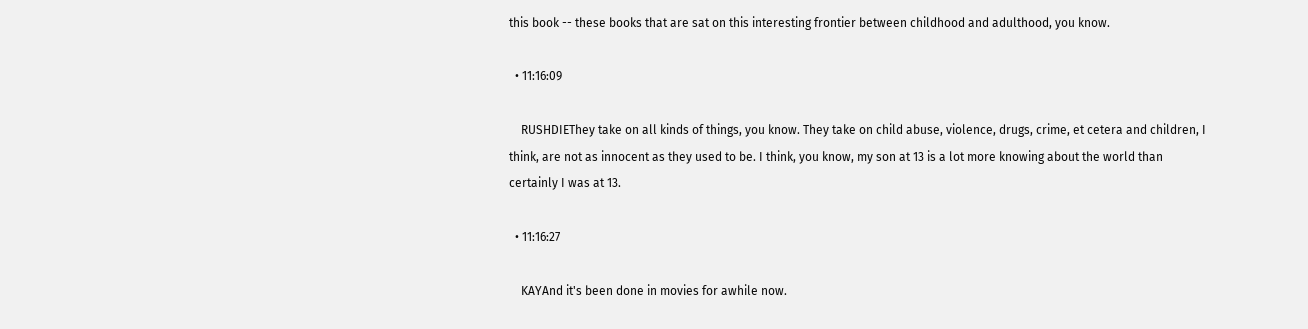this book -- these books that are sat on this interesting frontier between childhood and adulthood, you know.

  • 11:16:09

    RUSHDIEThey take on all kinds of things, you know. They take on child abuse, violence, drugs, crime, et cetera and children, I think, are not as innocent as they used to be. I think, you know, my son at 13 is a lot more knowing about the world than certainly I was at 13.

  • 11:16:27

    KAYAnd it's been done in movies for awhile now.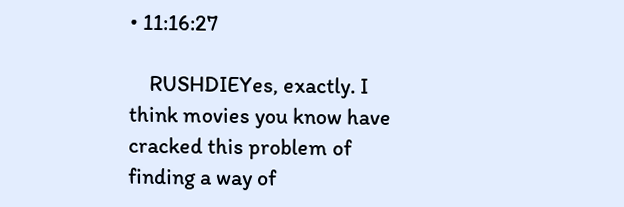• 11:16:27

    RUSHDIEYes, exactly. I think movies you know have cracked this problem of finding a way of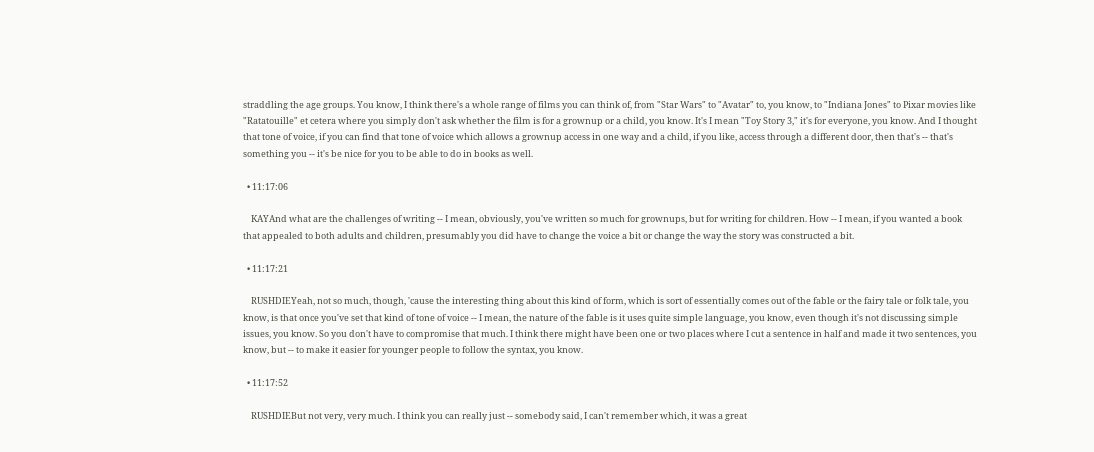straddling the age groups. You know, I think there's a whole range of films you can think of, from "Star Wars" to "Avatar" to, you know, to "Indiana Jones" to Pixar movies like "Ratatouille" et cetera where you simply don't ask whether the film is for a grownup or a child, you know. It's I mean "Toy Story 3," it's for everyone, you know. And I thought that tone of voice, if you can find that tone of voice which allows a grownup access in one way and a child, if you like, access through a different door, then that's -- that's something you -- it's be nice for you to be able to do in books as well.

  • 11:17:06

    KAYAnd what are the challenges of writing -- I mean, obviously, you've written so much for grownups, but for writing for children. How -- I mean, if you wanted a book that appealed to both adults and children, presumably you did have to change the voice a bit or change the way the story was constructed a bit.

  • 11:17:21

    RUSHDIEYeah, not so much, though, 'cause the interesting thing about this kind of form, which is sort of essentially comes out of the fable or the fairy tale or folk tale, you know, is that once you've set that kind of tone of voice -- I mean, the nature of the fable is it uses quite simple language, you know, even though it's not discussing simple issues, you know. So you don't have to compromise that much. I think there might have been one or two places where I cut a sentence in half and made it two sentences, you know, but -- to make it easier for younger people to follow the syntax, you know.

  • 11:17:52

    RUSHDIEBut not very, very much. I think you can really just -- somebody said, I can't remember which, it was a great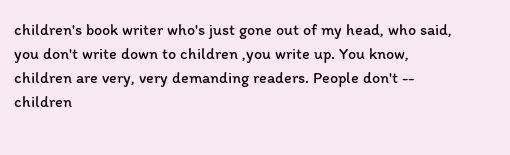children's book writer who's just gone out of my head, who said, you don't write down to children ,you write up. You know, children are very, very demanding readers. People don't -- children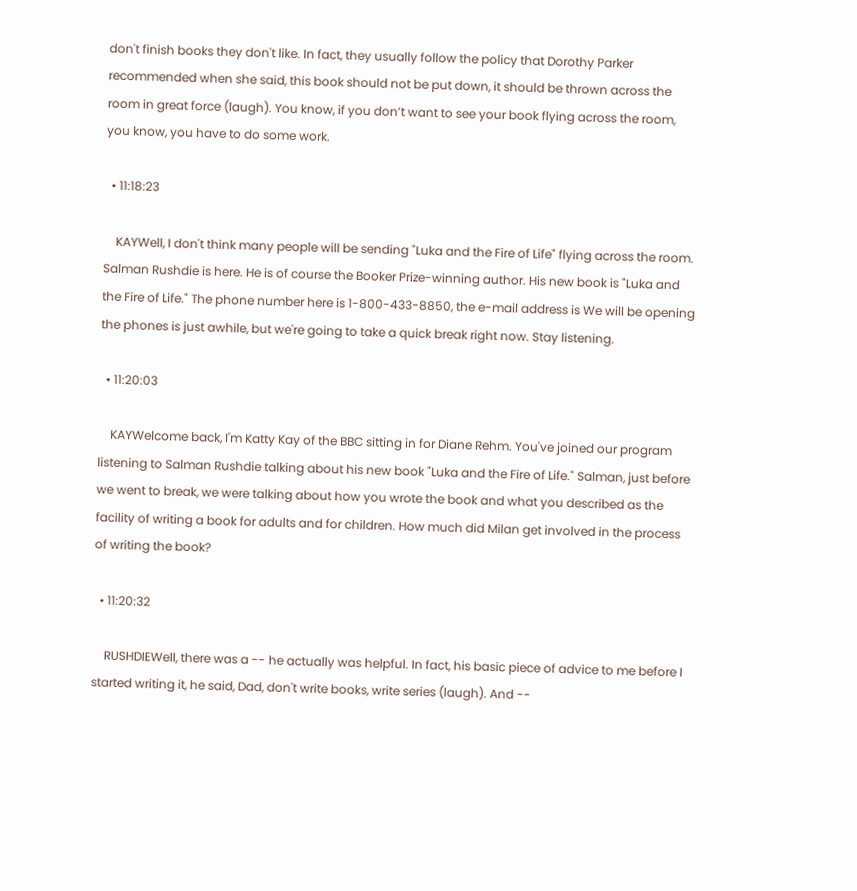don't finish books they don't like. In fact, they usually follow the policy that Dorothy Parker recommended when she said, this book should not be put down, it should be thrown across the room in great force (laugh). You know, if you don’t want to see your book flying across the room, you know, you have to do some work.

  • 11:18:23

    KAYWell, I don't think many people will be sending "Luka and the Fire of Life" flying across the room. Salman Rushdie is here. He is of course the Booker Prize-winning author. His new book is "Luka and the Fire of Life." The phone number here is 1-800-433-8850, the e-mail address is We will be opening the phones is just awhile, but we're going to take a quick break right now. Stay listening.

  • 11:20:03

    KAYWelcome back, I'm Katty Kay of the BBC sitting in for Diane Rehm. You've joined our program listening to Salman Rushdie talking about his new book "Luka and the Fire of Life." Salman, just before we went to break, we were talking about how you wrote the book and what you described as the facility of writing a book for adults and for children. How much did Milan get involved in the process of writing the book?

  • 11:20:32

    RUSHDIEWell, there was a -- he actually was helpful. In fact, his basic piece of advice to me before I started writing it, he said, Dad, don't write books, write series (laugh). And --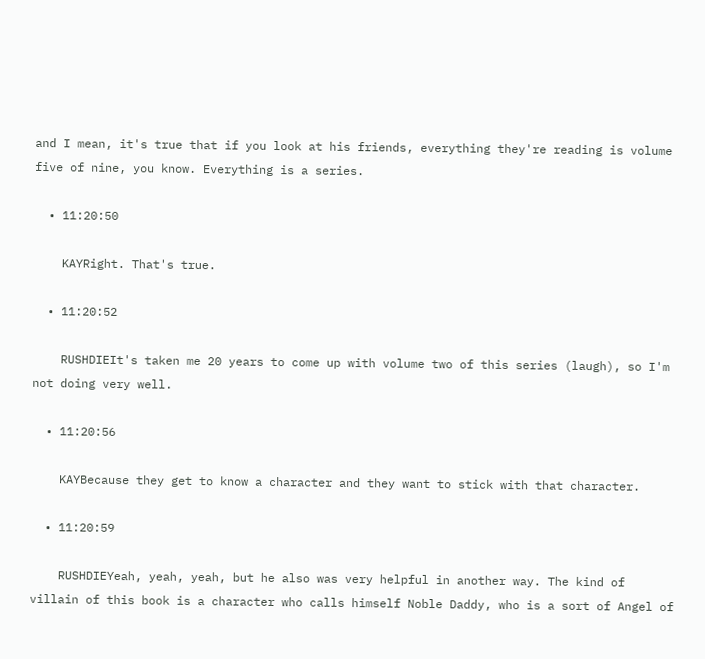and I mean, it's true that if you look at his friends, everything they're reading is volume five of nine, you know. Everything is a series.

  • 11:20:50

    KAYRight. That's true.

  • 11:20:52

    RUSHDIEIt's taken me 20 years to come up with volume two of this series (laugh), so I'm not doing very well.

  • 11:20:56

    KAYBecause they get to know a character and they want to stick with that character.

  • 11:20:59

    RUSHDIEYeah, yeah, yeah, but he also was very helpful in another way. The kind of villain of this book is a character who calls himself Noble Daddy, who is a sort of Angel of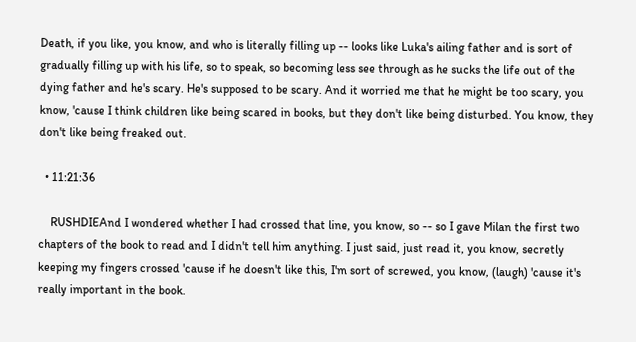Death, if you like, you know, and who is literally filling up -- looks like Luka's ailing father and is sort of gradually filling up with his life, so to speak, so becoming less see through as he sucks the life out of the dying father and he's scary. He's supposed to be scary. And it worried me that he might be too scary, you know, 'cause I think children like being scared in books, but they don't like being disturbed. You know, they don't like being freaked out.

  • 11:21:36

    RUSHDIEAnd I wondered whether I had crossed that line, you know, so -- so I gave Milan the first two chapters of the book to read and I didn't tell him anything. I just said, just read it, you know, secretly keeping my fingers crossed 'cause if he doesn't like this, I'm sort of screwed, you know, (laugh) 'cause it's really important in the book.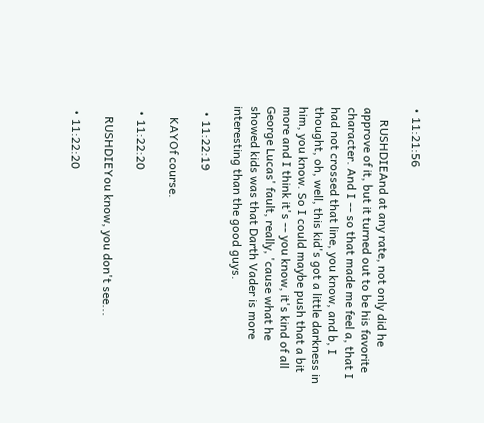• 11:21:56

    RUSHDIEAnd at any rate, not only did he approve of it, but it turned out to be his favorite character. And I -- so that made me feel a, that I had not crossed that line, you know, and b, I thought, oh, well, this kid's got a little darkness in him, you know. So I could maybe push that a bit more and I think it's -- you know, it's kind of all George Lucas' fault, really, 'cause what he showed kids was that Darth Vader is more interesting than the good guys.

  • 11:22:19

    KAYOf course.

  • 11:22:20

    RUSHDIEYou know, you don't see...

  • 11:22:20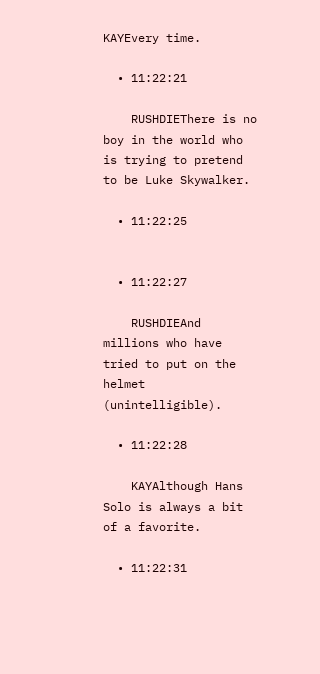KAYEvery time.

  • 11:22:21

    RUSHDIEThere is no boy in the world who is trying to pretend to be Luke Skywalker.

  • 11:22:25


  • 11:22:27

    RUSHDIEAnd millions who have tried to put on the helmet (unintelligible).

  • 11:22:28

    KAYAlthough Hans Solo is always a bit of a favorite.

  • 11:22:31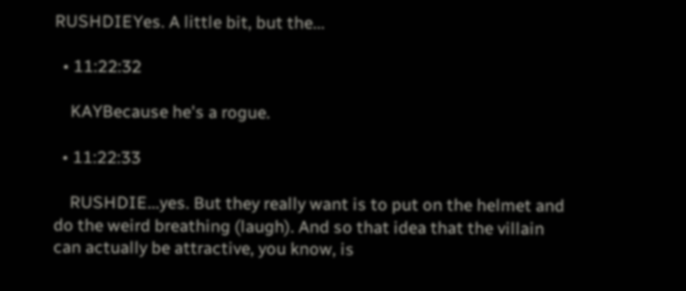RUSHDIEYes. A little bit, but the...

  • 11:22:32

    KAYBecause he's a rogue.

  • 11:22:33

    RUSHDIE...yes. But they really want is to put on the helmet and do the weird breathing (laugh). And so that idea that the villain can actually be attractive, you know, is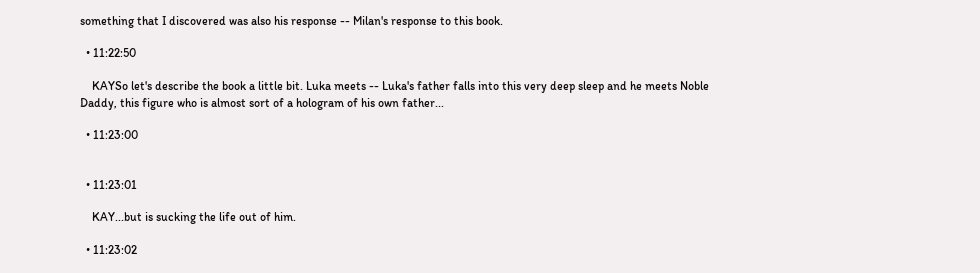something that I discovered was also his response -- Milan's response to this book.

  • 11:22:50

    KAYSo let's describe the book a little bit. Luka meets -- Luka's father falls into this very deep sleep and he meets Noble Daddy, this figure who is almost sort of a hologram of his own father...

  • 11:23:00


  • 11:23:01

    KAY...but is sucking the life out of him.

  • 11:23:02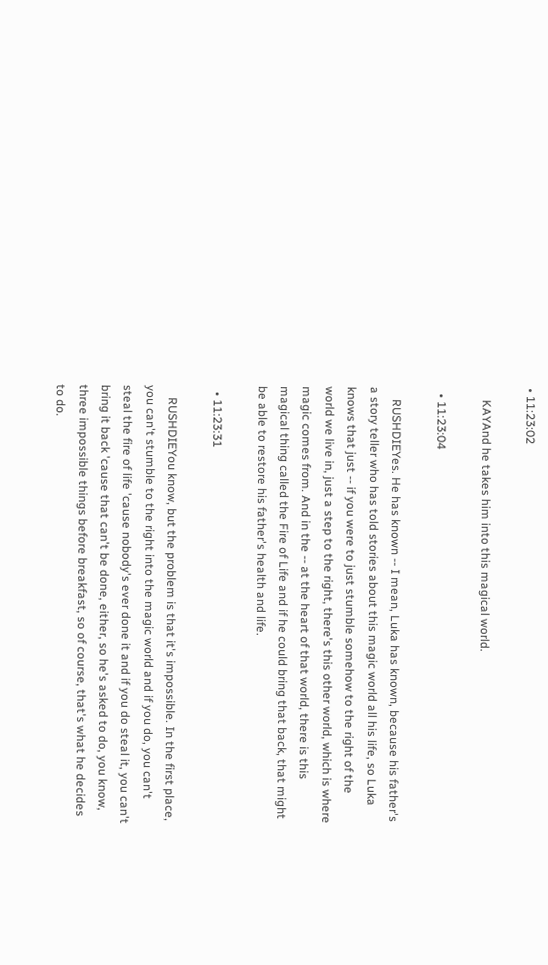• 11:23:02

    KAYAnd he takes him into this magical world.

  • 11:23:04

    RUSHDIEYes. He has known -- I mean, Luka has known, because his father's a story teller who has told stories about this magic world all his life, so Luka knows that just -- if you were to just stumble somehow to the right of the world we live in, just a step to the right, there's this other world, which is where magic comes from. And in the -- at the heart of that world, there is this magical thing called the Fire of Life and if he could bring that back, that might be able to restore his father's health and life.

  • 11:23:31

    RUSHDIEYou know, but the problem is that it's impossible. In the first place, you can't stumble to the right into the magic world and if you do, you can't steal the fire of life 'cause nobody's ever done it and if you do steal it, you can't bring it back 'cause that can't be done, either, so he's asked to do, you know, three impossible things before breakfast, so of course, that's what he decides to do.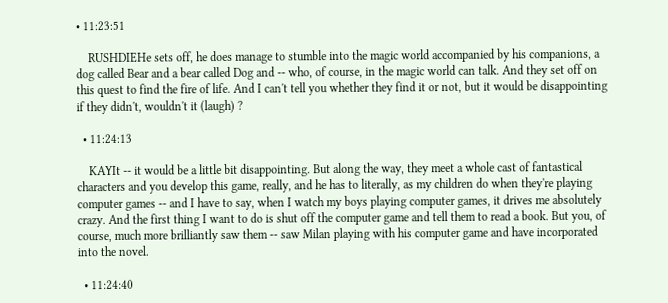• 11:23:51

    RUSHDIEHe sets off, he does manage to stumble into the magic world accompanied by his companions, a dog called Bear and a bear called Dog and -- who, of course, in the magic world can talk. And they set off on this quest to find the fire of life. And I can't tell you whether they find it or not, but it would be disappointing if they didn't, wouldn't it (laugh) ?

  • 11:24:13

    KAYIt -- it would be a little bit disappointing. But along the way, they meet a whole cast of fantastical characters and you develop this game, really, and he has to literally, as my children do when they're playing computer games -- and I have to say, when I watch my boys playing computer games, it drives me absolutely crazy. And the first thing I want to do is shut off the computer game and tell them to read a book. But you, of course, much more brilliantly saw them -- saw Milan playing with his computer game and have incorporated into the novel.

  • 11:24:40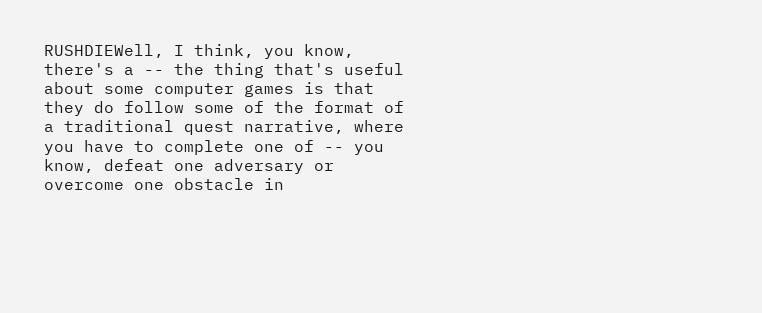RUSHDIEWell, I think, you know, there's a -- the thing that's useful about some computer games is that they do follow some of the format of a traditional quest narrative, where you have to complete one of -- you know, defeat one adversary or overcome one obstacle in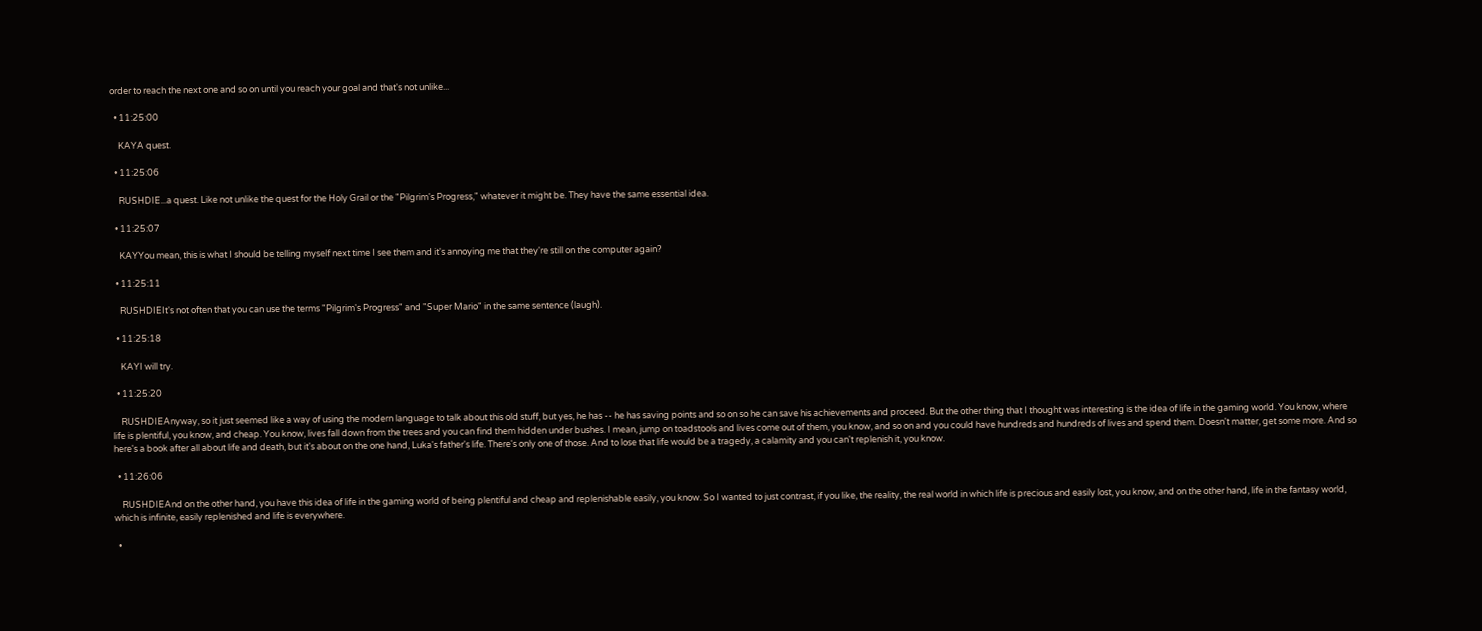order to reach the next one and so on until you reach your goal and that's not unlike...

  • 11:25:00

    KAYA quest.

  • 11:25:06

    RUSHDIE...a quest. Like not unlike the quest for the Holy Grail or the "Pilgrim's Progress," whatever it might be. They have the same essential idea.

  • 11:25:07

    KAYYou mean, this is what I should be telling myself next time I see them and it's annoying me that they're still on the computer again?

  • 11:25:11

    RUSHDIEIt's not often that you can use the terms "Pilgrim's Progress" and "Super Mario" in the same sentence (laugh).

  • 11:25:18

    KAYI will try.

  • 11:25:20

    RUSHDIEAnyway, so it just seemed like a way of using the modern language to talk about this old stuff, but yes, he has -- he has saving points and so on so he can save his achievements and proceed. But the other thing that I thought was interesting is the idea of life in the gaming world. You know, where life is plentiful, you know, and cheap. You know, lives fall down from the trees and you can find them hidden under bushes. I mean, jump on toadstools and lives come out of them, you know, and so on and you could have hundreds and hundreds of lives and spend them. Doesn't matter, get some more. And so here's a book after all about life and death, but it's about on the one hand, Luka's father's life. There's only one of those. And to lose that life would be a tragedy, a calamity and you can't replenish it, you know.

  • 11:26:06

    RUSHDIEAnd on the other hand, you have this idea of life in the gaming world of being plentiful and cheap and replenishable easily, you know. So I wanted to just contrast, if you like, the reality, the real world in which life is precious and easily lost, you know, and on the other hand, life in the fantasy world, which is infinite, easily replenished and life is everywhere.

  •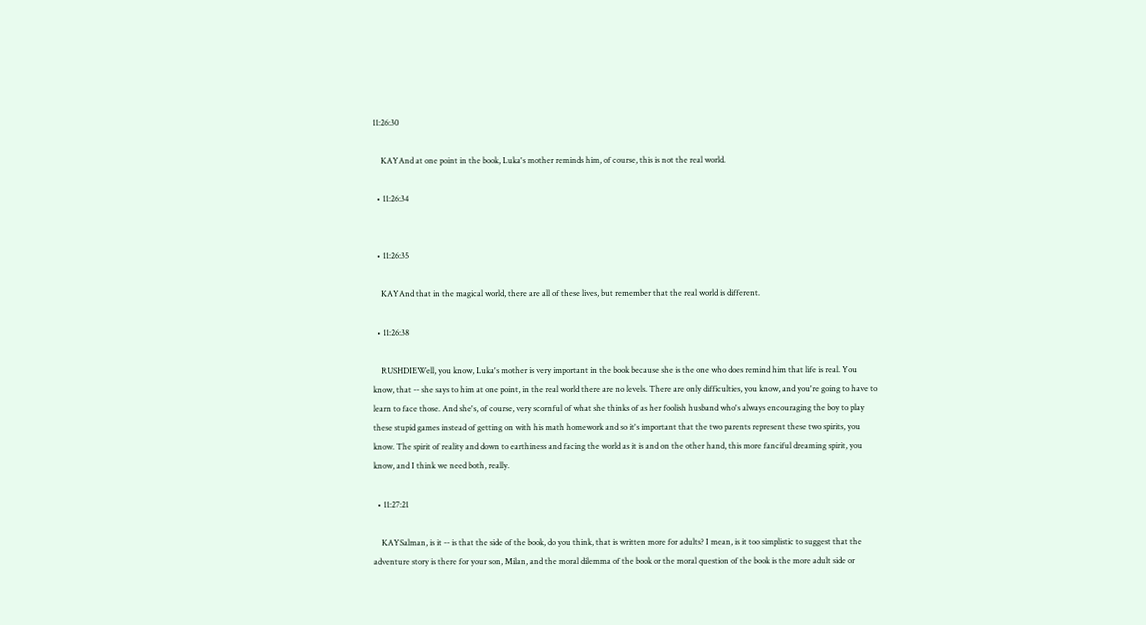11:26:30

    KAYAnd at one point in the book, Luka's mother reminds him, of course, this is not the real world.

  • 11:26:34


  • 11:26:35

    KAYAnd that in the magical world, there are all of these lives, but remember that the real world is different.

  • 11:26:38

    RUSHDIEWell, you know, Luka's mother is very important in the book because she is the one who does remind him that life is real. You know, that -- she says to him at one point, in the real world there are no levels. There are only difficulties, you know, and you're going to have to learn to face those. And she's, of course, very scornful of what she thinks of as her foolish husband who's always encouraging the boy to play these stupid games instead of getting on with his math homework and so it's important that the two parents represent these two spirits, you know. The spirit of reality and down to earthiness and facing the world as it is and on the other hand, this more fanciful dreaming spirit, you know, and I think we need both, really.

  • 11:27:21

    KAYSalman, is it -- is that the side of the book, do you think, that is written more for adults? I mean, is it too simplistic to suggest that the adventure story is there for your son, Milan, and the moral dilemma of the book or the moral question of the book is the more adult side or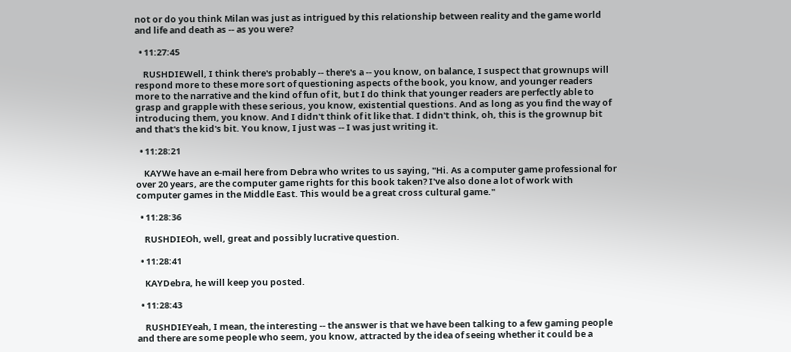not or do you think Milan was just as intrigued by this relationship between reality and the game world and life and death as -- as you were?

  • 11:27:45

    RUSHDIEWell, I think there's probably -- there's a -- you know, on balance, I suspect that grownups will respond more to these more sort of questioning aspects of the book, you know, and younger readers more to the narrative and the kind of fun of it, but I do think that younger readers are perfectly able to grasp and grapple with these serious, you know, existential questions. And as long as you find the way of introducing them, you know. And I didn't think of it like that. I didn't think, oh, this is the grownup bit and that's the kid's bit. You know, I just was -- I was just writing it.

  • 11:28:21

    KAYWe have an e-mail here from Debra who writes to us saying, "Hi. As a computer game professional for over 20 years, are the computer game rights for this book taken? I've also done a lot of work with computer games in the Middle East. This would be a great cross cultural game."

  • 11:28:36

    RUSHDIEOh, well, great and possibly lucrative question.

  • 11:28:41

    KAYDebra, he will keep you posted.

  • 11:28:43

    RUSHDIEYeah, I mean, the interesting -- the answer is that we have been talking to a few gaming people and there are some people who seem, you know, attracted by the idea of seeing whether it could be a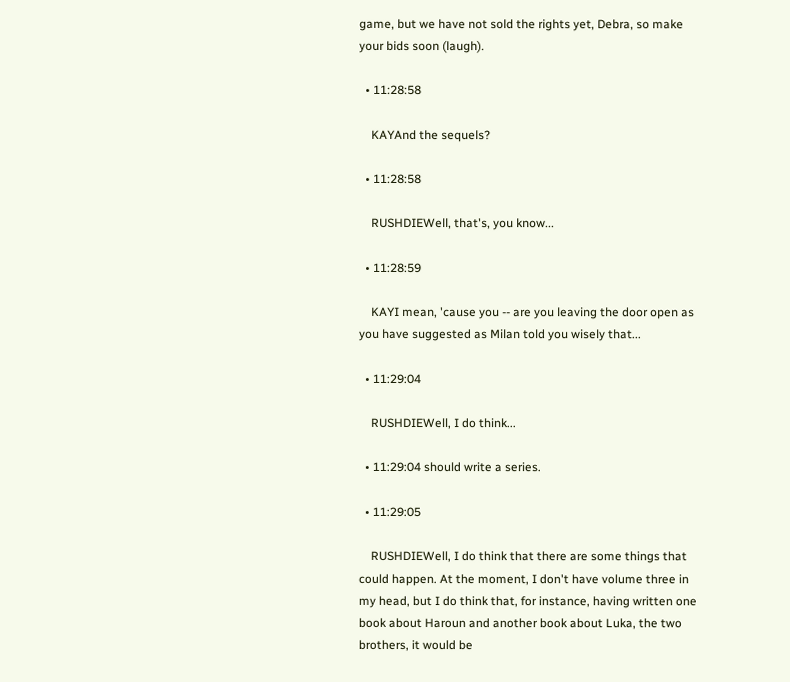game, but we have not sold the rights yet, Debra, so make your bids soon (laugh).

  • 11:28:58

    KAYAnd the sequels?

  • 11:28:58

    RUSHDIEWell, that's, you know...

  • 11:28:59

    KAYI mean, 'cause you -- are you leaving the door open as you have suggested as Milan told you wisely that...

  • 11:29:04

    RUSHDIEWell, I do think...

  • 11:29:04 should write a series.

  • 11:29:05

    RUSHDIEWell, I do think that there are some things that could happen. At the moment, I don't have volume three in my head, but I do think that, for instance, having written one book about Haroun and another book about Luka, the two brothers, it would be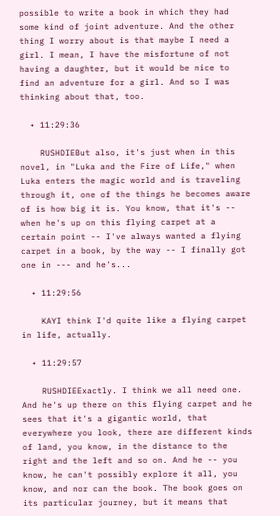possible to write a book in which they had some kind of joint adventure. And the other thing I worry about is that maybe I need a girl. I mean, I have the misfortune of not having a daughter, but it would be nice to find an adventure for a girl. And so I was thinking about that, too.

  • 11:29:36

    RUSHDIEBut also, it's just when in this novel, in "Luka and the Fire of Life," when Luka enters the magic world and is traveling through it, one of the things he becomes aware of is how big it is. You know, that it's -- when he's up on this flying carpet at a certain point -- I've always wanted a flying carpet in a book, by the way -- I finally got one in --- and he's...

  • 11:29:56

    KAYI think I'd quite like a flying carpet in life, actually.

  • 11:29:57

    RUSHDIEExactly. I think we all need one. And he's up there on this flying carpet and he sees that it's a gigantic world, that everywhere you look, there are different kinds of land, you know, in the distance to the right and the left and so on. And he -- you know, he can't possibly explore it all, you know, and nor can the book. The book goes on its particular journey, but it means that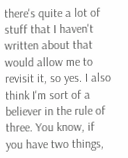there's quite a lot of stuff that I haven't written about that would allow me to revisit it, so yes. I also think I'm sort of a believer in the rule of three. You know, if you have two things,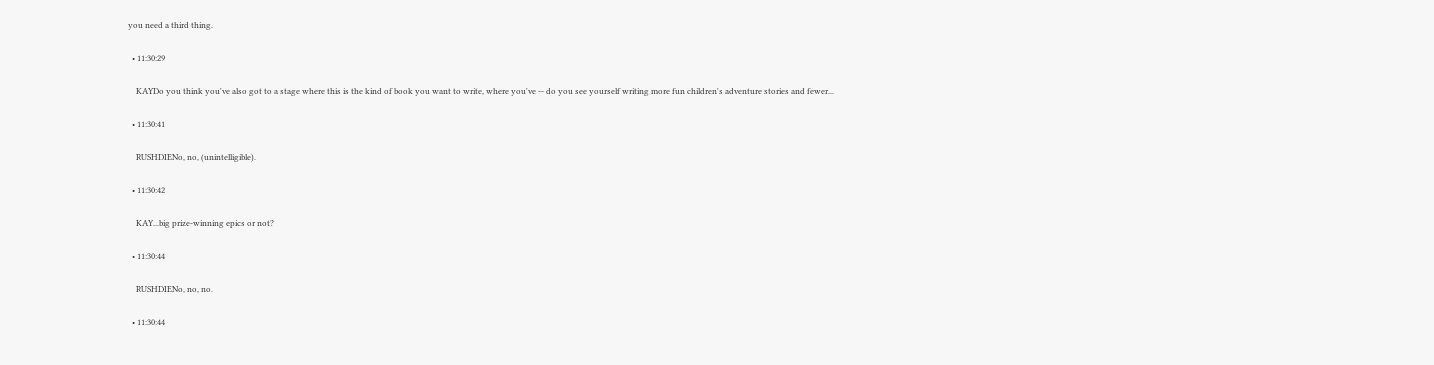you need a third thing.

  • 11:30:29

    KAYDo you think you've also got to a stage where this is the kind of book you want to write, where you've -- do you see yourself writing more fun children's adventure stories and fewer...

  • 11:30:41

    RUSHDIENo, no, (unintelligible).

  • 11:30:42

    KAY...big prize-winning epics or not?

  • 11:30:44

    RUSHDIENo, no, no.

  • 11:30:44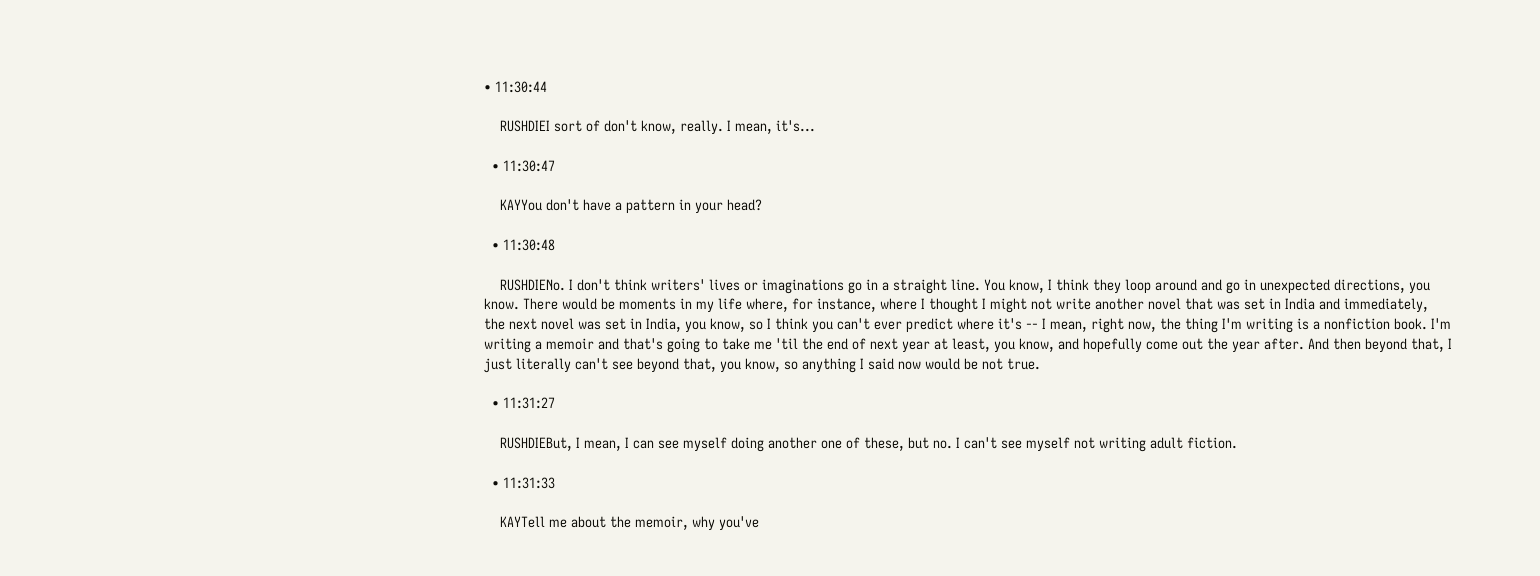• 11:30:44

    RUSHDIEI sort of don't know, really. I mean, it's...

  • 11:30:47

    KAYYou don't have a pattern in your head?

  • 11:30:48

    RUSHDIENo. I don't think writers' lives or imaginations go in a straight line. You know, I think they loop around and go in unexpected directions, you know. There would be moments in my life where, for instance, where I thought I might not write another novel that was set in India and immediately, the next novel was set in India, you know, so I think you can't ever predict where it's -- I mean, right now, the thing I'm writing is a nonfiction book. I'm writing a memoir and that's going to take me 'til the end of next year at least, you know, and hopefully come out the year after. And then beyond that, I just literally can't see beyond that, you know, so anything I said now would be not true.

  • 11:31:27

    RUSHDIEBut, I mean, I can see myself doing another one of these, but no. I can't see myself not writing adult fiction.

  • 11:31:33

    KAYTell me about the memoir, why you've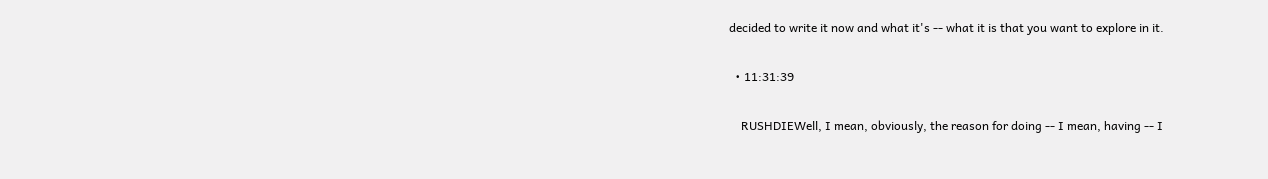decided to write it now and what it's -- what it is that you want to explore in it.

  • 11:31:39

    RUSHDIEWell, I mean, obviously, the reason for doing -- I mean, having -- I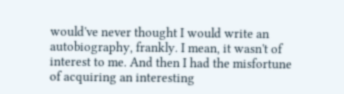would've never thought I would write an autobiography, frankly. I mean, it wasn't of interest to me. And then I had the misfortune of acquiring an interesting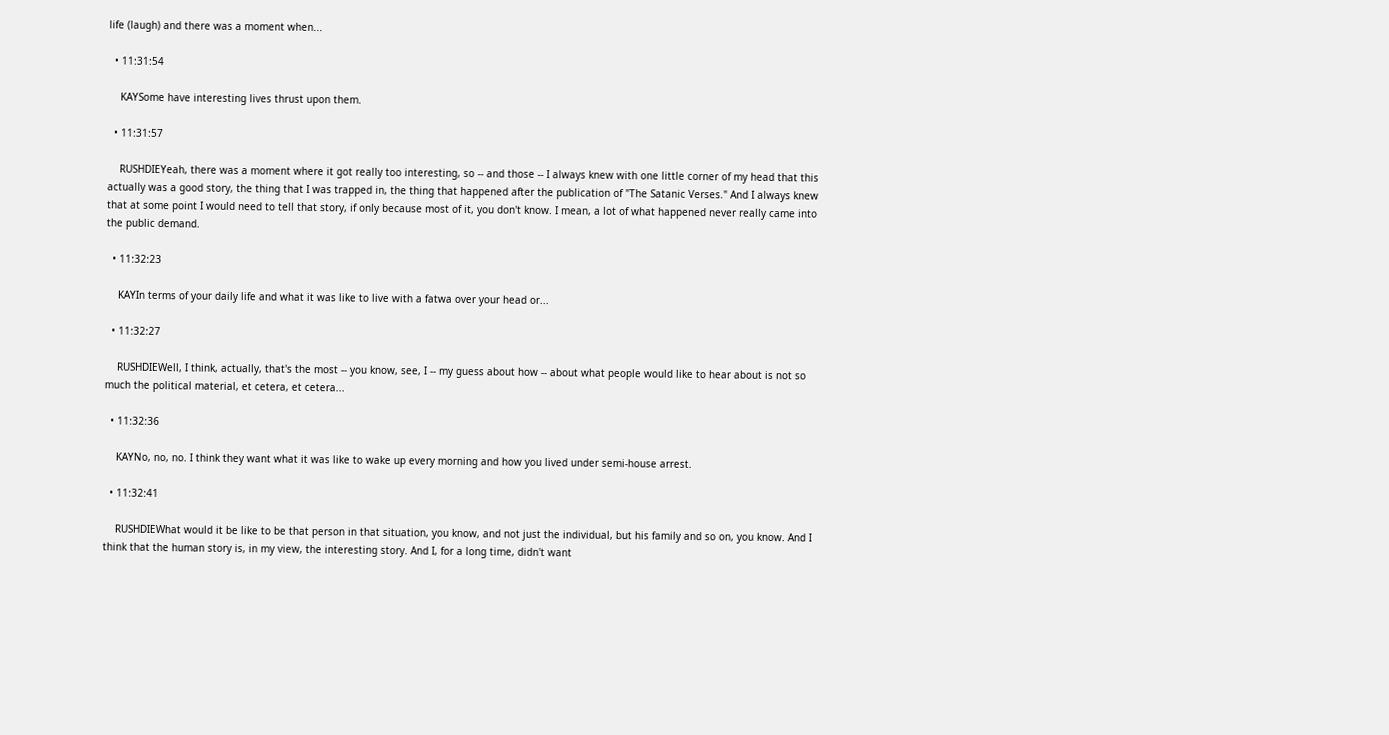life (laugh) and there was a moment when...

  • 11:31:54

    KAYSome have interesting lives thrust upon them.

  • 11:31:57

    RUSHDIEYeah, there was a moment where it got really too interesting, so -- and those -- I always knew with one little corner of my head that this actually was a good story, the thing that I was trapped in, the thing that happened after the publication of "The Satanic Verses." And I always knew that at some point I would need to tell that story, if only because most of it, you don't know. I mean, a lot of what happened never really came into the public demand.

  • 11:32:23

    KAYIn terms of your daily life and what it was like to live with a fatwa over your head or...

  • 11:32:27

    RUSHDIEWell, I think, actually, that's the most -- you know, see, I -- my guess about how -- about what people would like to hear about is not so much the political material, et cetera, et cetera...

  • 11:32:36

    KAYNo, no, no. I think they want what it was like to wake up every morning and how you lived under semi-house arrest.

  • 11:32:41

    RUSHDIEWhat would it be like to be that person in that situation, you know, and not just the individual, but his family and so on, you know. And I think that the human story is, in my view, the interesting story. And I, for a long time, didn't want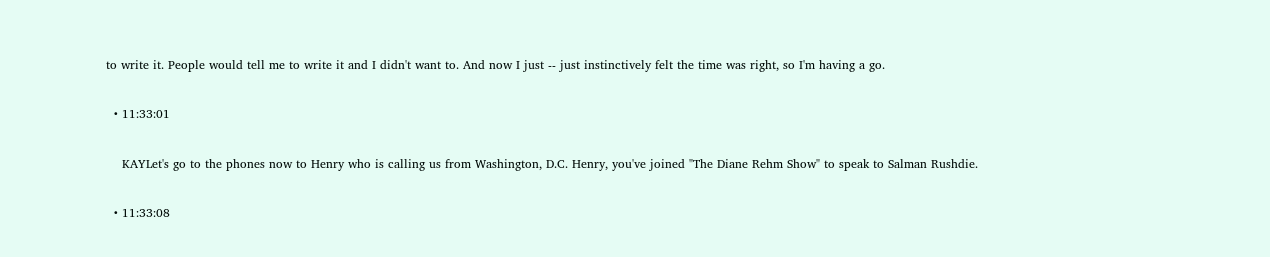to write it. People would tell me to write it and I didn't want to. And now I just -- just instinctively felt the time was right, so I'm having a go.

  • 11:33:01

    KAYLet's go to the phones now to Henry who is calling us from Washington, D.C. Henry, you've joined "The Diane Rehm Show" to speak to Salman Rushdie.

  • 11:33:08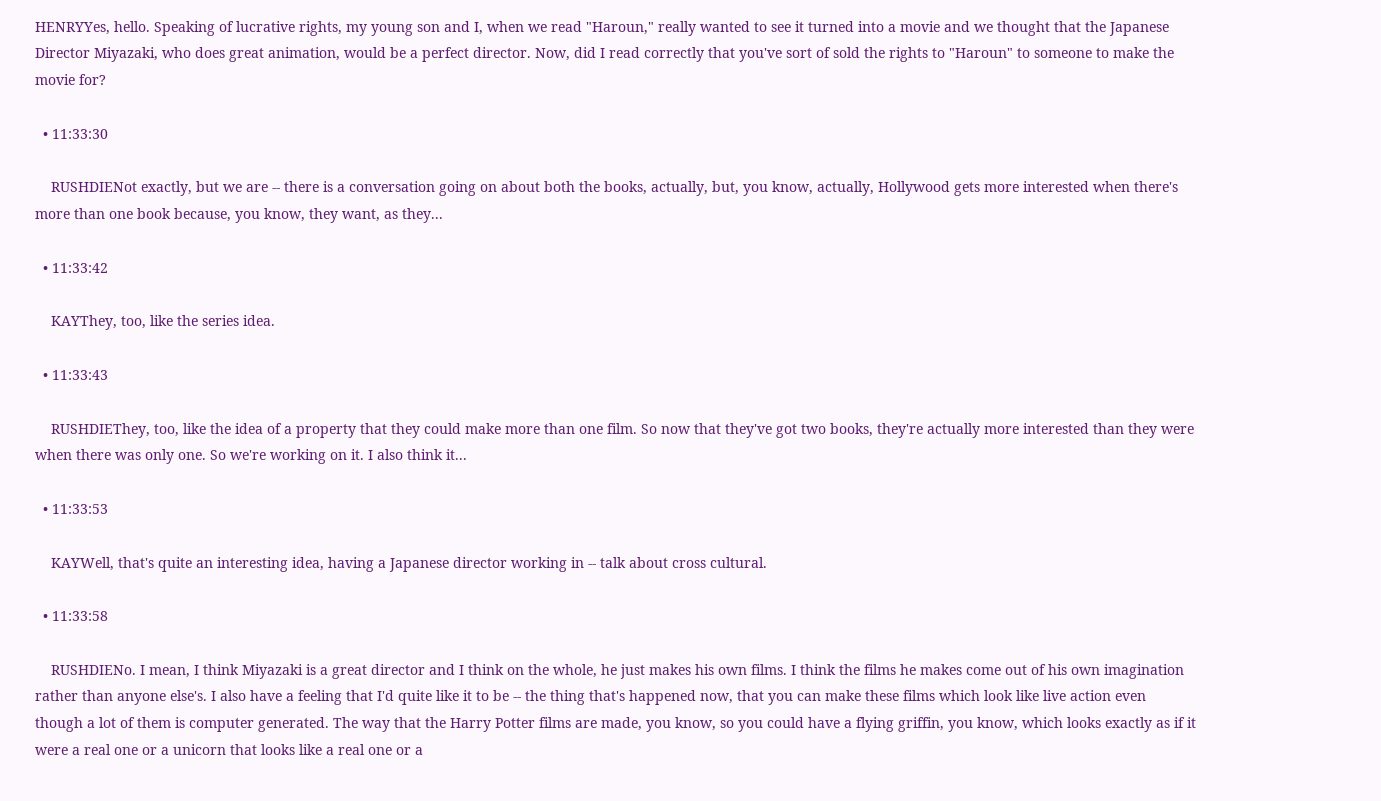HENRYYes, hello. Speaking of lucrative rights, my young son and I, when we read "Haroun," really wanted to see it turned into a movie and we thought that the Japanese Director Miyazaki, who does great animation, would be a perfect director. Now, did I read correctly that you've sort of sold the rights to "Haroun" to someone to make the movie for?

  • 11:33:30

    RUSHDIENot exactly, but we are -- there is a conversation going on about both the books, actually, but, you know, actually, Hollywood gets more interested when there's more than one book because, you know, they want, as they...

  • 11:33:42

    KAYThey, too, like the series idea.

  • 11:33:43

    RUSHDIEThey, too, like the idea of a property that they could make more than one film. So now that they've got two books, they're actually more interested than they were when there was only one. So we're working on it. I also think it...

  • 11:33:53

    KAYWell, that's quite an interesting idea, having a Japanese director working in -- talk about cross cultural.

  • 11:33:58

    RUSHDIENo. I mean, I think Miyazaki is a great director and I think on the whole, he just makes his own films. I think the films he makes come out of his own imagination rather than anyone else's. I also have a feeling that I'd quite like it to be -- the thing that's happened now, that you can make these films which look like live action even though a lot of them is computer generated. The way that the Harry Potter films are made, you know, so you could have a flying griffin, you know, which looks exactly as if it were a real one or a unicorn that looks like a real one or a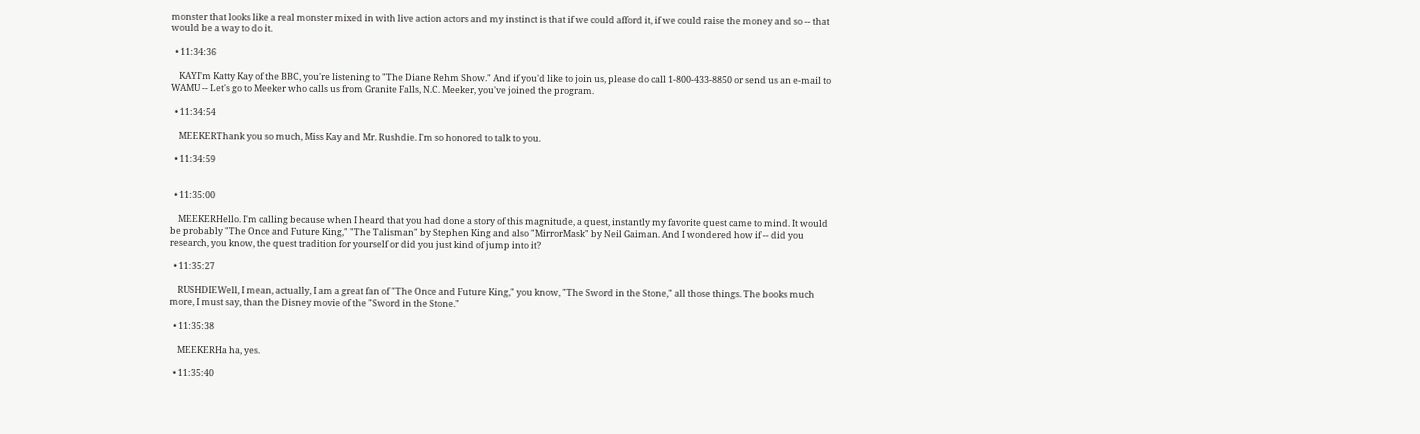monster that looks like a real monster mixed in with live action actors and my instinct is that if we could afford it, if we could raise the money and so -- that would be a way to do it.

  • 11:34:36

    KAYI'm Katty Kay of the BBC, you're listening to "The Diane Rehm Show." And if you'd like to join us, please do call 1-800-433-8850 or send us an e-mail to WAMU -- Let's go to Meeker who calls us from Granite Falls, N.C. Meeker, you've joined the program.

  • 11:34:54

    MEEKERThank you so much, Miss Kay and Mr. Rushdie. I'm so honored to talk to you.

  • 11:34:59


  • 11:35:00

    MEEKERHello. I'm calling because when I heard that you had done a story of this magnitude, a quest, instantly my favorite quest came to mind. It would be probably "The Once and Future King," "The Talisman" by Stephen King and also "MirrorMask" by Neil Gaiman. And I wondered how if -- did you research, you know, the quest tradition for yourself or did you just kind of jump into it?

  • 11:35:27

    RUSHDIEWell, I mean, actually, I am a great fan of "The Once and Future King," you know, "The Sword in the Stone," all those things. The books much more, I must say, than the Disney movie of the "Sword in the Stone."

  • 11:35:38

    MEEKERHa ha, yes.

  • 11:35:40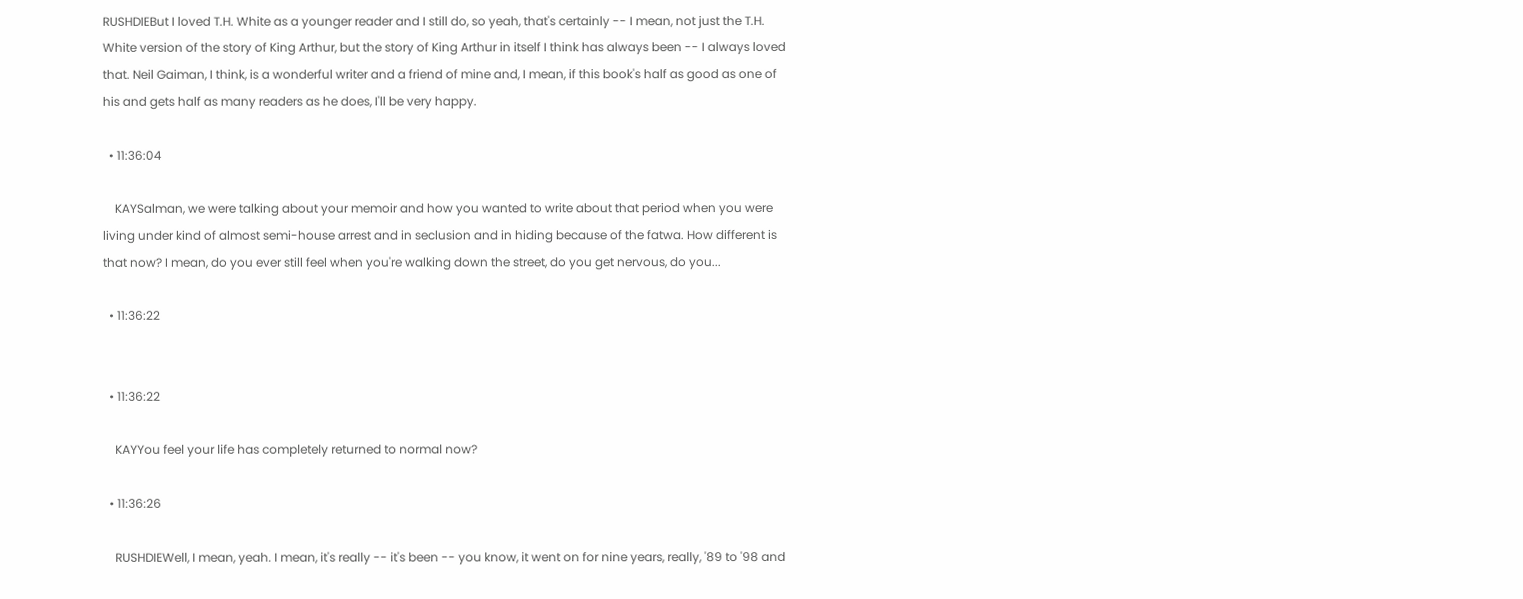RUSHDIEBut I loved T.H. White as a younger reader and I still do, so yeah, that's certainly -- I mean, not just the T.H. White version of the story of King Arthur, but the story of King Arthur in itself I think has always been -- I always loved that. Neil Gaiman, I think, is a wonderful writer and a friend of mine and, I mean, if this book's half as good as one of his and gets half as many readers as he does, I'll be very happy.

  • 11:36:04

    KAYSalman, we were talking about your memoir and how you wanted to write about that period when you were living under kind of almost semi-house arrest and in seclusion and in hiding because of the fatwa. How different is that now? I mean, do you ever still feel when you're walking down the street, do you get nervous, do you...

  • 11:36:22


  • 11:36:22

    KAYYou feel your life has completely returned to normal now?

  • 11:36:26

    RUSHDIEWell, I mean, yeah. I mean, it's really -- it's been -- you know, it went on for nine years, really, '89 to '98 and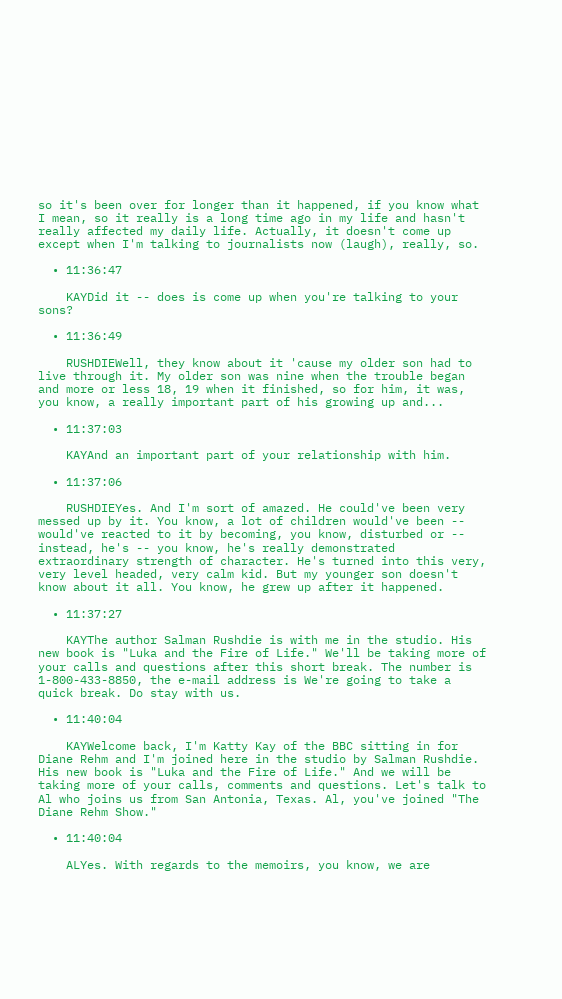so it's been over for longer than it happened, if you know what I mean, so it really is a long time ago in my life and hasn't really affected my daily life. Actually, it doesn't come up except when I'm talking to journalists now (laugh), really, so.

  • 11:36:47

    KAYDid it -- does is come up when you're talking to your sons?

  • 11:36:49

    RUSHDIEWell, they know about it 'cause my older son had to live through it. My older son was nine when the trouble began and more or less 18, 19 when it finished, so for him, it was, you know, a really important part of his growing up and...

  • 11:37:03

    KAYAnd an important part of your relationship with him.

  • 11:37:06

    RUSHDIEYes. And I'm sort of amazed. He could've been very messed up by it. You know, a lot of children would've been -- would've reacted to it by becoming, you know, disturbed or -- instead, he's -- you know, he's really demonstrated extraordinary strength of character. He's turned into this very, very level headed, very calm kid. But my younger son doesn't know about it all. You know, he grew up after it happened.

  • 11:37:27

    KAYThe author Salman Rushdie is with me in the studio. His new book is "Luka and the Fire of Life." We'll be taking more of your calls and questions after this short break. The number is 1-800-433-8850, the e-mail address is We're going to take a quick break. Do stay with us.

  • 11:40:04

    KAYWelcome back, I'm Katty Kay of the BBC sitting in for Diane Rehm and I'm joined here in the studio by Salman Rushdie. His new book is "Luka and the Fire of Life." And we will be taking more of your calls, comments and questions. Let's talk to Al who joins us from San Antonia, Texas. Al, you've joined "The Diane Rehm Show."

  • 11:40:04

    ALYes. With regards to the memoirs, you know, we are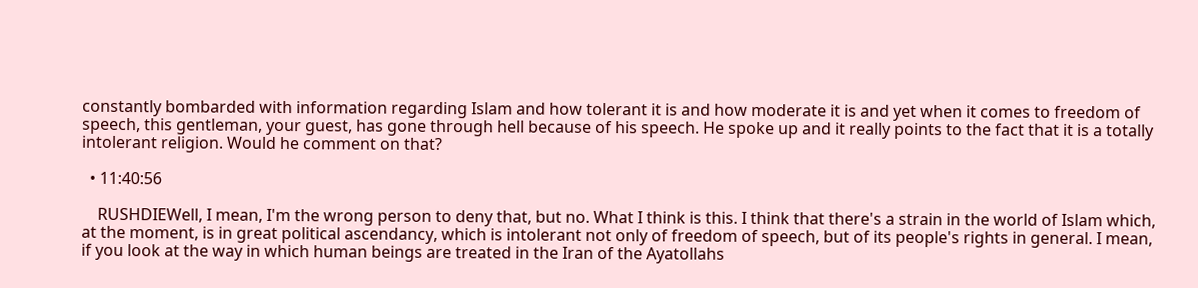constantly bombarded with information regarding Islam and how tolerant it is and how moderate it is and yet when it comes to freedom of speech, this gentleman, your guest, has gone through hell because of his speech. He spoke up and it really points to the fact that it is a totally intolerant religion. Would he comment on that?

  • 11:40:56

    RUSHDIEWell, I mean, I'm the wrong person to deny that, but no. What I think is this. I think that there's a strain in the world of Islam which, at the moment, is in great political ascendancy, which is intolerant not only of freedom of speech, but of its people's rights in general. I mean, if you look at the way in which human beings are treated in the Iran of the Ayatollahs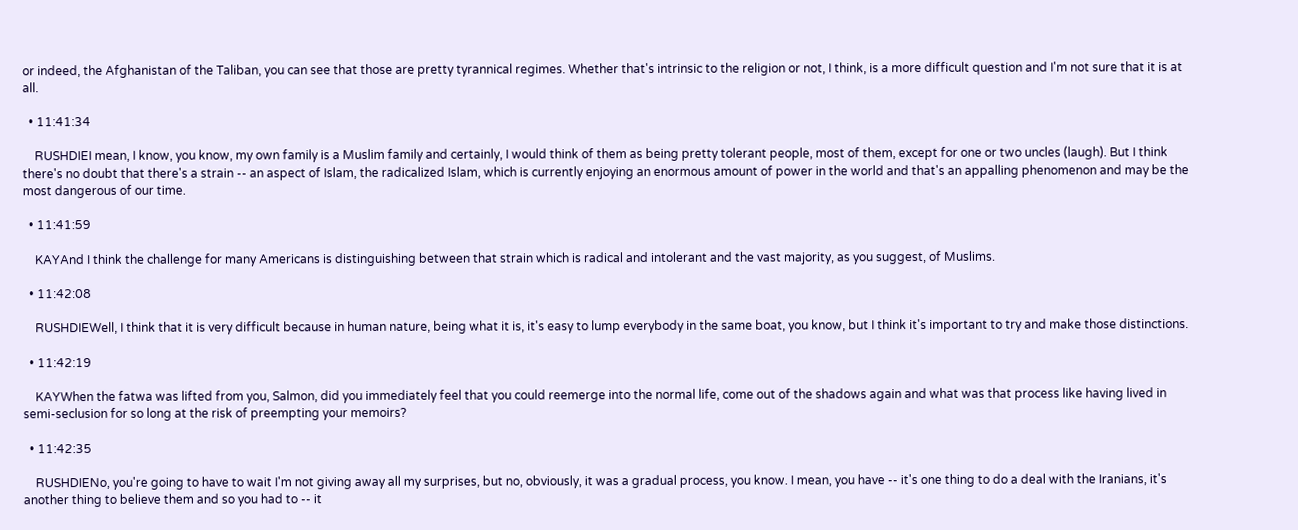or indeed, the Afghanistan of the Taliban, you can see that those are pretty tyrannical regimes. Whether that's intrinsic to the religion or not, I think, is a more difficult question and I'm not sure that it is at all.

  • 11:41:34

    RUSHDIEI mean, I know, you know, my own family is a Muslim family and certainly, I would think of them as being pretty tolerant people, most of them, except for one or two uncles (laugh). But I think there's no doubt that there's a strain -- an aspect of Islam, the radicalized Islam, which is currently enjoying an enormous amount of power in the world and that's an appalling phenomenon and may be the most dangerous of our time.

  • 11:41:59

    KAYAnd I think the challenge for many Americans is distinguishing between that strain which is radical and intolerant and the vast majority, as you suggest, of Muslims.

  • 11:42:08

    RUSHDIEWell, I think that it is very difficult because in human nature, being what it is, it's easy to lump everybody in the same boat, you know, but I think it's important to try and make those distinctions.

  • 11:42:19

    KAYWhen the fatwa was lifted from you, Salmon, did you immediately feel that you could reemerge into the normal life, come out of the shadows again and what was that process like having lived in semi-seclusion for so long at the risk of preempting your memoirs?

  • 11:42:35

    RUSHDIENo, you're going to have to wait I'm not giving away all my surprises, but no, obviously, it was a gradual process, you know. I mean, you have -- it's one thing to do a deal with the Iranians, it's another thing to believe them and so you had to -- it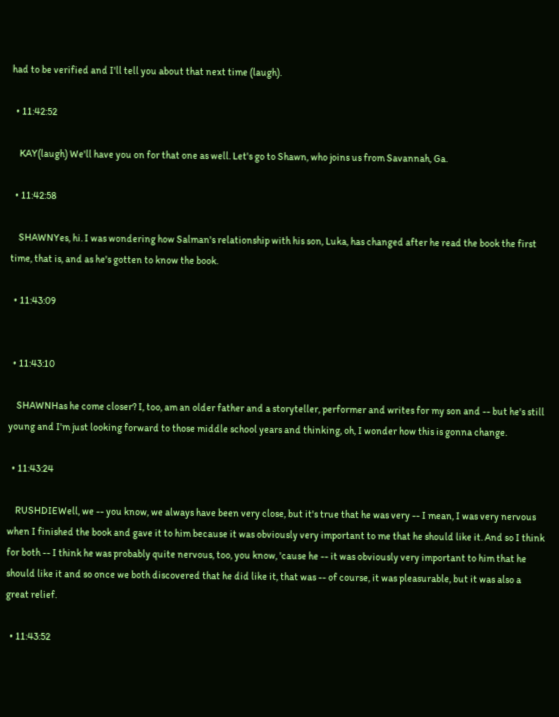had to be verified and I'll tell you about that next time (laugh).

  • 11:42:52

    KAY(laugh) We'll have you on for that one as well. Let's go to Shawn, who joins us from Savannah, Ga.

  • 11:42:58

    SHAWNYes, hi. I was wondering how Salman's relationship with his son, Luka, has changed after he read the book the first time, that is, and as he's gotten to know the book.

  • 11:43:09


  • 11:43:10

    SHAWNHas he come closer? I, too, am an older father and a storyteller, performer and writes for my son and -- but he's still young and I'm just looking forward to those middle school years and thinking, oh, I wonder how this is gonna change.

  • 11:43:24

    RUSHDIEWell, we -- you know, we always have been very close, but it's true that he was very -- I mean, I was very nervous when I finished the book and gave it to him because it was obviously very important to me that he should like it. And so I think for both -- I think he was probably quite nervous, too, you know, 'cause he -- it was obviously very important to him that he should like it and so once we both discovered that he did like it, that was -- of course, it was pleasurable, but it was also a great relief.

  • 11:43:52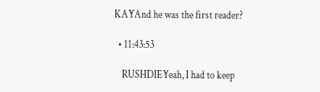KAYAnd he was the first reader?

  • 11:43:53

    RUSHDIEYeah, I had to keep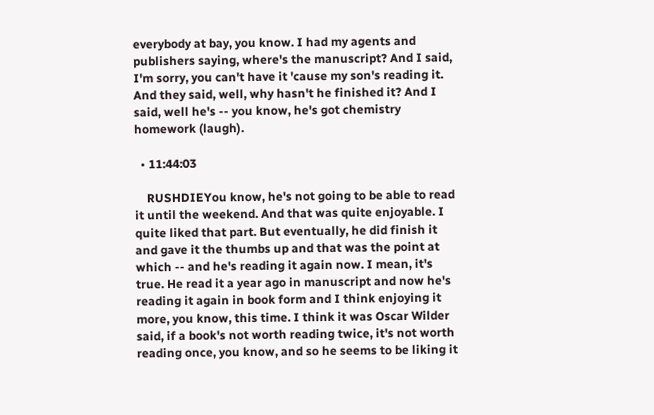everybody at bay, you know. I had my agents and publishers saying, where's the manuscript? And I said, I'm sorry, you can't have it 'cause my son's reading it. And they said, well, why hasn't he finished it? And I said, well he's -- you know, he's got chemistry homework (laugh).

  • 11:44:03

    RUSHDIEYou know, he's not going to be able to read it until the weekend. And that was quite enjoyable. I quite liked that part. But eventually, he did finish it and gave it the thumbs up and that was the point at which -- and he's reading it again now. I mean, it's true. He read it a year ago in manuscript and now he's reading it again in book form and I think enjoying it more, you know, this time. I think it was Oscar Wilder said, if a book's not worth reading twice, it's not worth reading once, you know, and so he seems to be liking it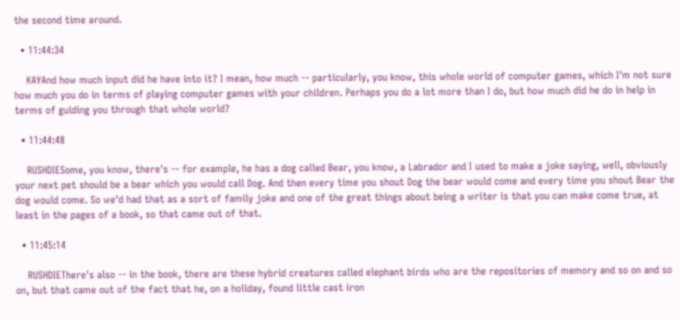the second time around.

  • 11:44:34

    KAYAnd how much input did he have into it? I mean, how much -- particularly, you know, this whole world of computer games, which I'm not sure how much you do in terms of playing computer games with your children. Perhaps you do a lot more than I do, but how much did he do in help in terms of guiding you through that whole world?

  • 11:44:48

    RUSHDIESome, you know, there's -- for example, he has a dog called Bear, you know, a Labrador and I used to make a joke saying, well, obviously your next pet should be a bear which you would call Dog. And then every time you shout Dog the bear would come and every time you shout Bear the dog would come. So we'd had that as a sort of family joke and one of the great things about being a writer is that you can make come true, at least in the pages of a book, so that came out of that.

  • 11:45:14

    RUSHDIEThere's also -- in the book, there are these hybrid creatures called elephant birds who are the repositories of memory and so on and so on, but that came out of the fact that he, on a holiday, found little cast iron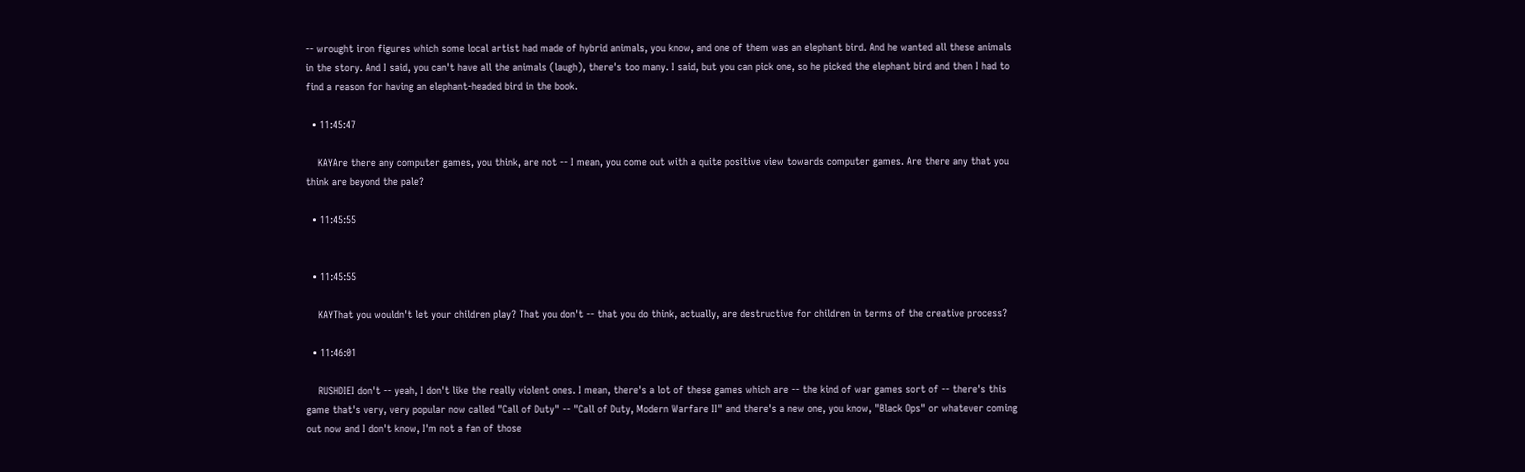-- wrought iron figures which some local artist had made of hybrid animals, you know, and one of them was an elephant bird. And he wanted all these animals in the story. And I said, you can't have all the animals (laugh), there's too many. I said, but you can pick one, so he picked the elephant bird and then I had to find a reason for having an elephant-headed bird in the book.

  • 11:45:47

    KAYAre there any computer games, you think, are not -- I mean, you come out with a quite positive view towards computer games. Are there any that you think are beyond the pale?

  • 11:45:55


  • 11:45:55

    KAYThat you wouldn't let your children play? That you don't -- that you do think, actually, are destructive for children in terms of the creative process?

  • 11:46:01

    RUSHDIEI don't -- yeah, I don't like the really violent ones. I mean, there's a lot of these games which are -- the kind of war games sort of -- there's this game that's very, very popular now called "Call of Duty" -- "Call of Duty, Modern Warfare II" and there's a new one, you know, "Black Ops" or whatever coming out now and I don't know, I'm not a fan of those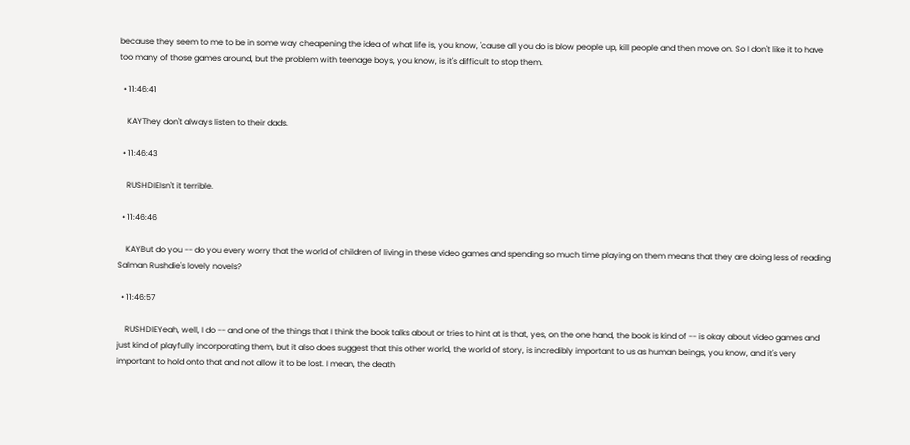because they seem to me to be in some way cheapening the idea of what life is, you know, 'cause all you do is blow people up, kill people and then move on. So I don't like it to have too many of those games around, but the problem with teenage boys, you know, is it's difficult to stop them.

  • 11:46:41

    KAYThey don't always listen to their dads.

  • 11:46:43

    RUSHDIEIsn't it terrible.

  • 11:46:46

    KAYBut do you -- do you every worry that the world of children of living in these video games and spending so much time playing on them means that they are doing less of reading Salman Rushdie's lovely novels?

  • 11:46:57

    RUSHDIEYeah, well, I do -- and one of the things that I think the book talks about or tries to hint at is that, yes, on the one hand, the book is kind of -- is okay about video games and just kind of playfully incorporating them, but it also does suggest that this other world, the world of story, is incredibly important to us as human beings, you know, and it's very important to hold onto that and not allow it to be lost. I mean, the death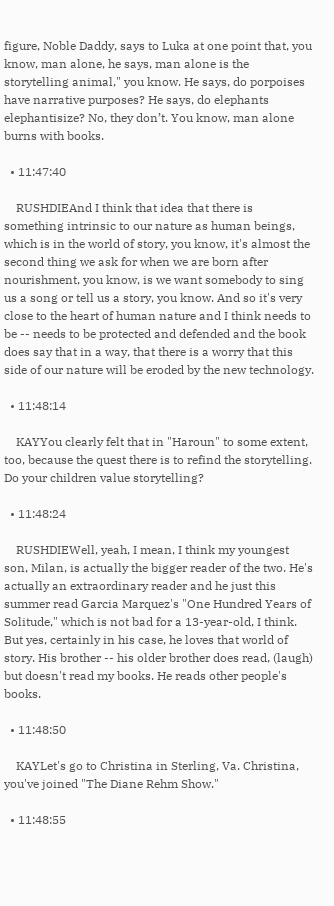figure, Noble Daddy, says to Luka at one point that, you know, man alone, he says, man alone is the storytelling animal," you know. He says, do porpoises have narrative purposes? He says, do elephants elephantisize? No, they don’t. You know, man alone burns with books.

  • 11:47:40

    RUSHDIEAnd I think that idea that there is something intrinsic to our nature as human beings, which is in the world of story, you know, it's almost the second thing we ask for when we are born after nourishment, you know, is we want somebody to sing us a song or tell us a story, you know. And so it's very close to the heart of human nature and I think needs to be -- needs to be protected and defended and the book does say that in a way, that there is a worry that this side of our nature will be eroded by the new technology.

  • 11:48:14

    KAYYou clearly felt that in "Haroun" to some extent, too, because the quest there is to refind the storytelling. Do your children value storytelling?

  • 11:48:24

    RUSHDIEWell, yeah, I mean, I think my youngest son, Milan, is actually the bigger reader of the two. He's actually an extraordinary reader and he just this summer read Garcia Marquez's "One Hundred Years of Solitude," which is not bad for a 13-year-old, I think. But yes, certainly in his case, he loves that world of story. His brother -- his older brother does read, (laugh) but doesn't read my books. He reads other people's books.

  • 11:48:50

    KAYLet's go to Christina in Sterling, Va. Christina, you've joined "The Diane Rehm Show."

  • 11:48:55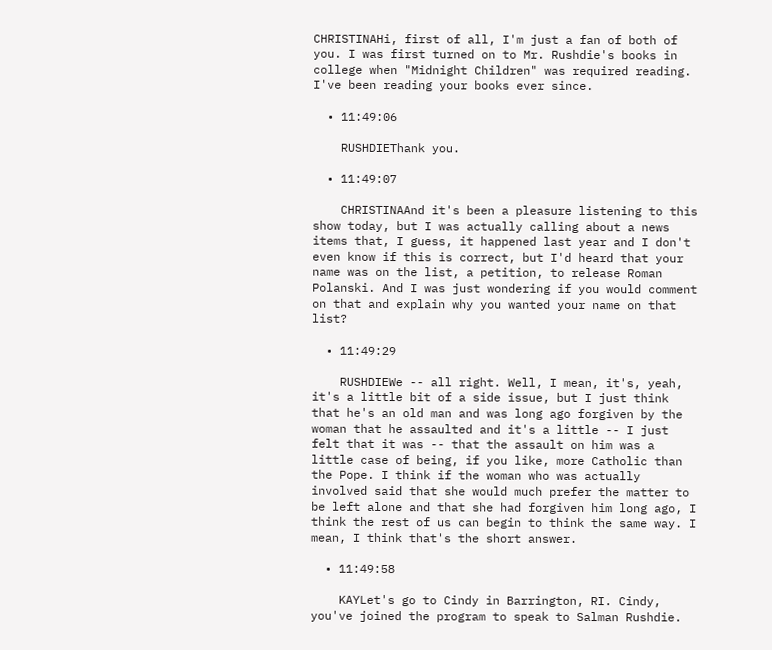CHRISTINAHi, first of all, I'm just a fan of both of you. I was first turned on to Mr. Rushdie's books in college when "Midnight Children" was required reading. I've been reading your books ever since.

  • 11:49:06

    RUSHDIEThank you.

  • 11:49:07

    CHRISTINAAnd it's been a pleasure listening to this show today, but I was actually calling about a news items that, I guess, it happened last year and I don't even know if this is correct, but I'd heard that your name was on the list, a petition, to release Roman Polanski. And I was just wondering if you would comment on that and explain why you wanted your name on that list?

  • 11:49:29

    RUSHDIEWe -- all right. Well, I mean, it's, yeah, it's a little bit of a side issue, but I just think that he's an old man and was long ago forgiven by the woman that he assaulted and it's a little -- I just felt that it was -- that the assault on him was a little case of being, if you like, more Catholic than the Pope. I think if the woman who was actually involved said that she would much prefer the matter to be left alone and that she had forgiven him long ago, I think the rest of us can begin to think the same way. I mean, I think that's the short answer.

  • 11:49:58

    KAYLet's go to Cindy in Barrington, RI. Cindy, you've joined the program to speak to Salman Rushdie.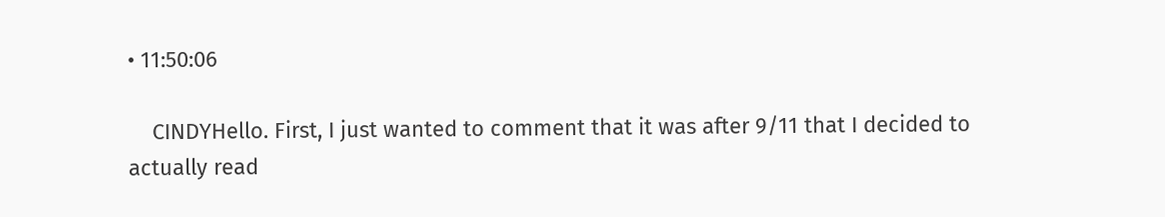• 11:50:06

    CINDYHello. First, I just wanted to comment that it was after 9/11 that I decided to actually read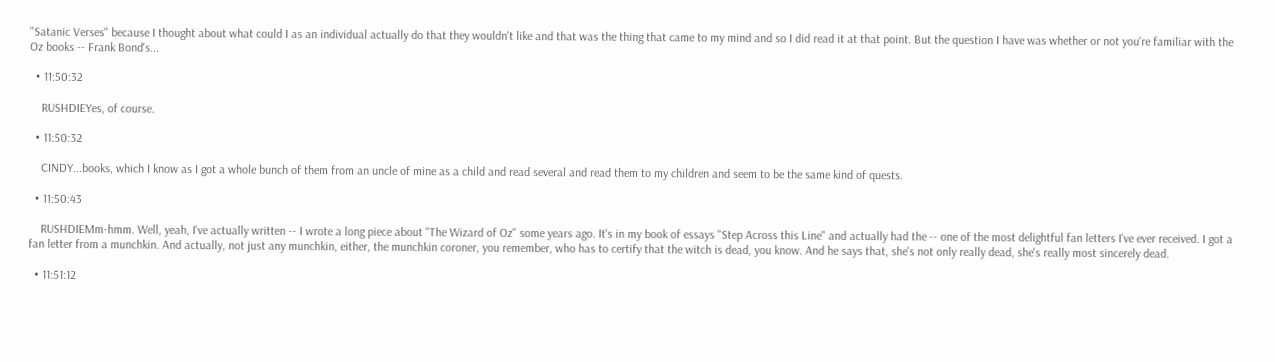"Satanic Verses" because I thought about what could I as an individual actually do that they wouldn't like and that was the thing that came to my mind and so I did read it at that point. But the question I have was whether or not you're familiar with the Oz books -- Frank Bond's...

  • 11:50:32

    RUSHDIEYes, of course.

  • 11:50:32

    CINDY...books, which I know as I got a whole bunch of them from an uncle of mine as a child and read several and read them to my children and seem to be the same kind of quests.

  • 11:50:43

    RUSHDIEMm-hmm. Well, yeah, I've actually written -- I wrote a long piece about "The Wizard of Oz" some years ago. It's in my book of essays "Step Across this Line" and actually had the -- one of the most delightful fan letters I've ever received. I got a fan letter from a munchkin. And actually, not just any munchkin, either, the munchkin coroner, you remember, who has to certify that the witch is dead, you know. And he says that, she's not only really dead, she's really most sincerely dead.

  • 11:51:12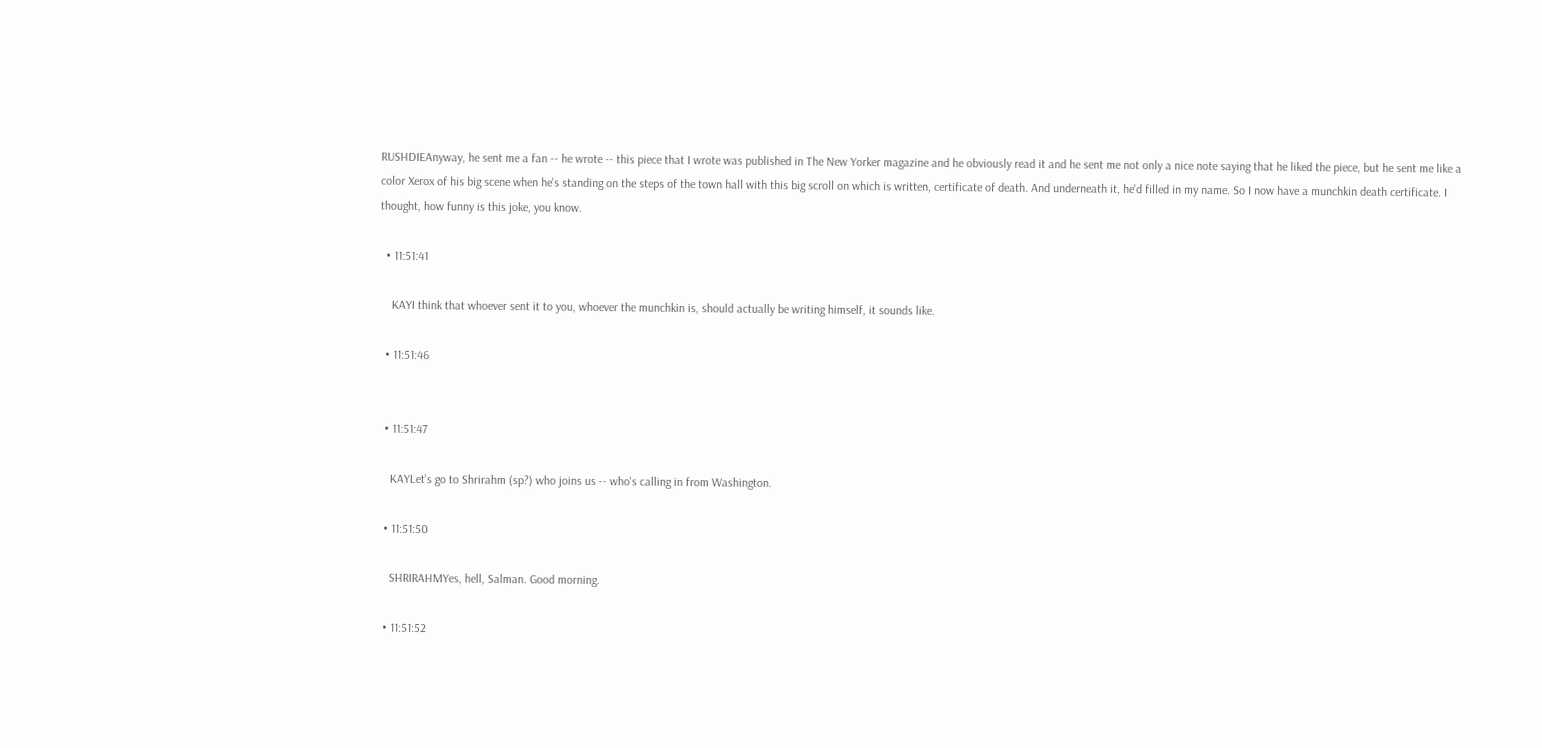RUSHDIEAnyway, he sent me a fan -- he wrote -- this piece that I wrote was published in The New Yorker magazine and he obviously read it and he sent me not only a nice note saying that he liked the piece, but he sent me like a color Xerox of his big scene when he's standing on the steps of the town hall with this big scroll on which is written, certificate of death. And underneath it, he'd filled in my name. So I now have a munchkin death certificate. I thought, how funny is this joke, you know.

  • 11:51:41

    KAYI think that whoever sent it to you, whoever the munchkin is, should actually be writing himself, it sounds like.

  • 11:51:46


  • 11:51:47

    KAYLet's go to Shrirahm (sp?) who joins us -- who's calling in from Washington.

  • 11:51:50

    SHRIRAHMYes, hell, Salman. Good morning.

  • 11:51:52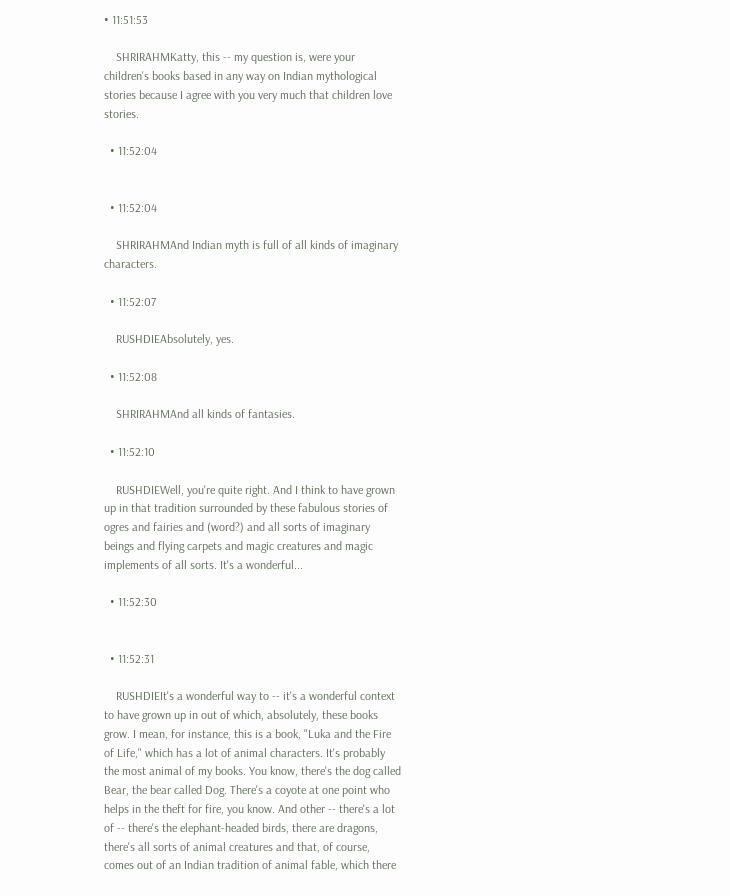• 11:51:53

    SHRIRAHMKatty, this -- my question is, were your children's books based in any way on Indian mythological stories because I agree with you very much that children love stories.

  • 11:52:04


  • 11:52:04

    SHRIRAHMAnd Indian myth is full of all kinds of imaginary characters.

  • 11:52:07

    RUSHDIEAbsolutely, yes.

  • 11:52:08

    SHRIRAHMAnd all kinds of fantasies.

  • 11:52:10

    RUSHDIEWell, you're quite right. And I think to have grown up in that tradition surrounded by these fabulous stories of ogres and fairies and (word?) and all sorts of imaginary beings and flying carpets and magic creatures and magic implements of all sorts. It's a wonderful...

  • 11:52:30


  • 11:52:31

    RUSHDIEIt's a wonderful way to -- it's a wonderful context to have grown up in out of which, absolutely, these books grow. I mean, for instance, this is a book, "Luka and the Fire of Life," which has a lot of animal characters. It's probably the most animal of my books. You know, there's the dog called Bear, the bear called Dog. There's a coyote at one point who helps in the theft for fire, you know. And other -- there's a lot of -- there's the elephant-headed birds, there are dragons, there's all sorts of animal creatures and that, of course, comes out of an Indian tradition of animal fable, which there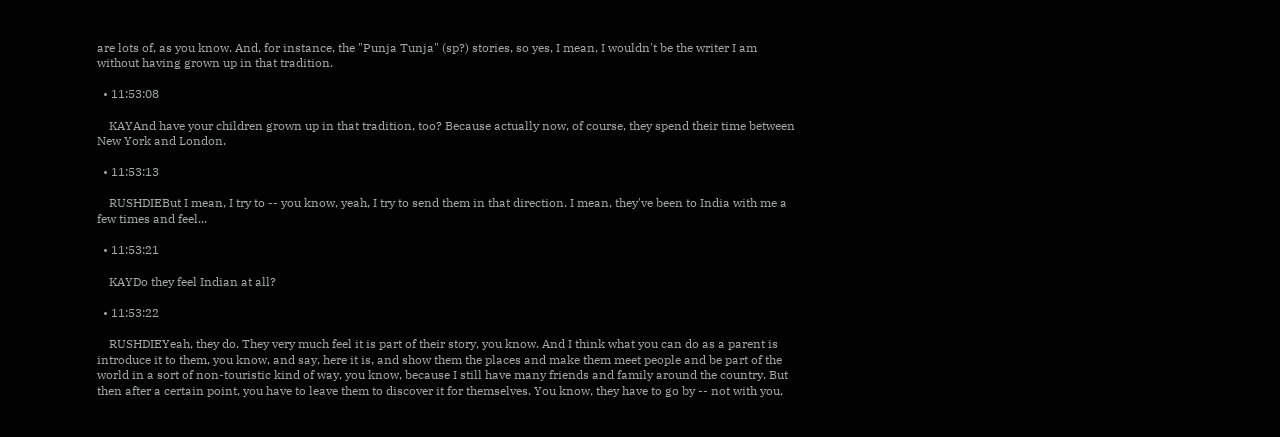are lots of, as you know. And, for instance, the "Punja Tunja" (sp?) stories, so yes, I mean, I wouldn't be the writer I am without having grown up in that tradition.

  • 11:53:08

    KAYAnd have your children grown up in that tradition, too? Because actually now, of course, they spend their time between New York and London.

  • 11:53:13

    RUSHDIEBut I mean, I try to -- you know, yeah, I try to send them in that direction. I mean, they've been to India with me a few times and feel...

  • 11:53:21

    KAYDo they feel Indian at all?

  • 11:53:22

    RUSHDIEYeah, they do. They very much feel it is part of their story, you know. And I think what you can do as a parent is introduce it to them, you know, and say, here it is, and show them the places and make them meet people and be part of the world in a sort of non-touristic kind of way, you know, because I still have many friends and family around the country. But then after a certain point, you have to leave them to discover it for themselves. You know, they have to go by -- not with you,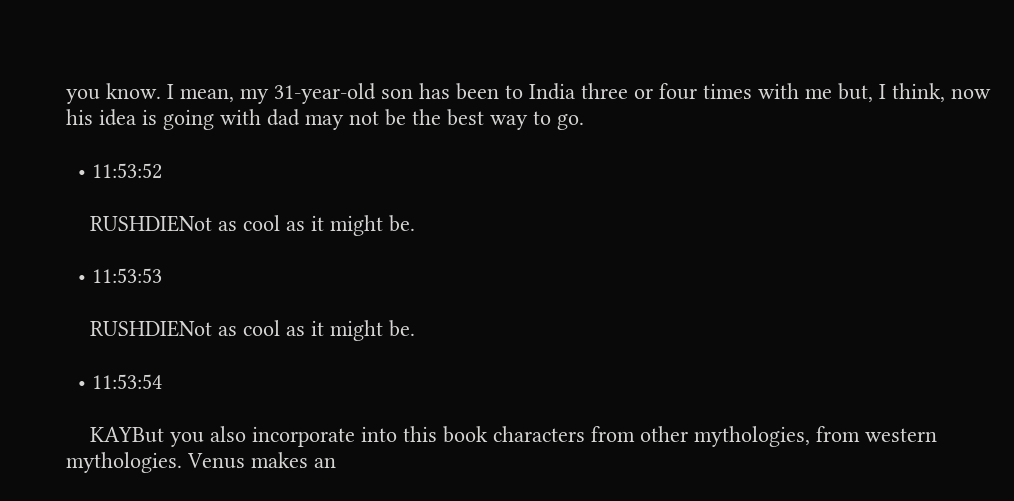you know. I mean, my 31-year-old son has been to India three or four times with me but, I think, now his idea is going with dad may not be the best way to go.

  • 11:53:52

    RUSHDIENot as cool as it might be.

  • 11:53:53

    RUSHDIENot as cool as it might be.

  • 11:53:54

    KAYBut you also incorporate into this book characters from other mythologies, from western mythologies. Venus makes an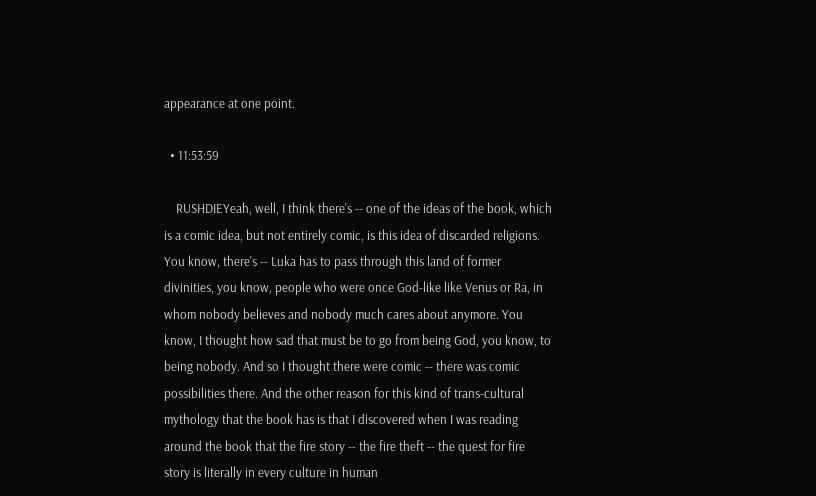appearance at one point.

  • 11:53:59

    RUSHDIEYeah, well, I think there's -- one of the ideas of the book, which is a comic idea, but not entirely comic, is this idea of discarded religions. You know, there's -- Luka has to pass through this land of former divinities, you know, people who were once God-like like Venus or Ra, in whom nobody believes and nobody much cares about anymore. You know, I thought how sad that must be to go from being God, you know, to being nobody. And so I thought there were comic -- there was comic possibilities there. And the other reason for this kind of trans-cultural mythology that the book has is that I discovered when I was reading around the book that the fire story -- the fire theft -- the quest for fire story is literally in every culture in human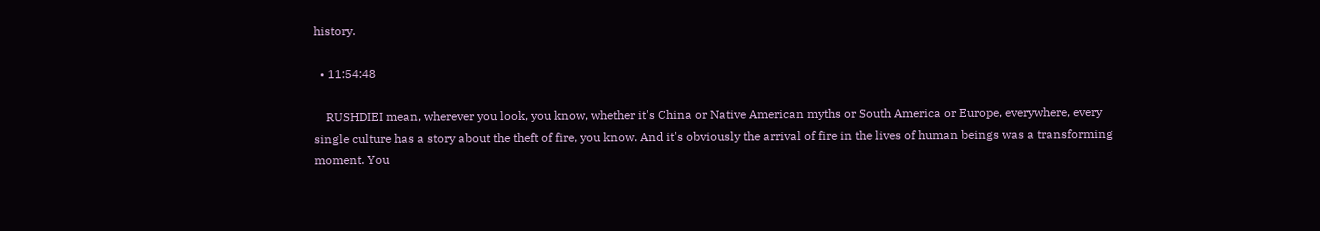history.

  • 11:54:48

    RUSHDIEI mean, wherever you look, you know, whether it's China or Native American myths or South America or Europe, everywhere, every single culture has a story about the theft of fire, you know. And it's obviously the arrival of fire in the lives of human beings was a transforming moment. You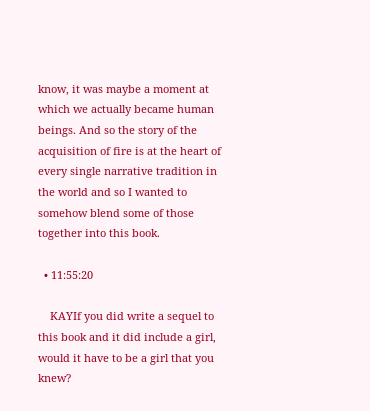know, it was maybe a moment at which we actually became human beings. And so the story of the acquisition of fire is at the heart of every single narrative tradition in the world and so I wanted to somehow blend some of those together into this book.

  • 11:55:20

    KAYIf you did write a sequel to this book and it did include a girl, would it have to be a girl that you knew?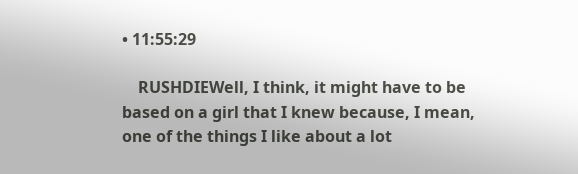• 11:55:29

    RUSHDIEWell, I think, it might have to be based on a girl that I knew because, I mean, one of the things I like about a lot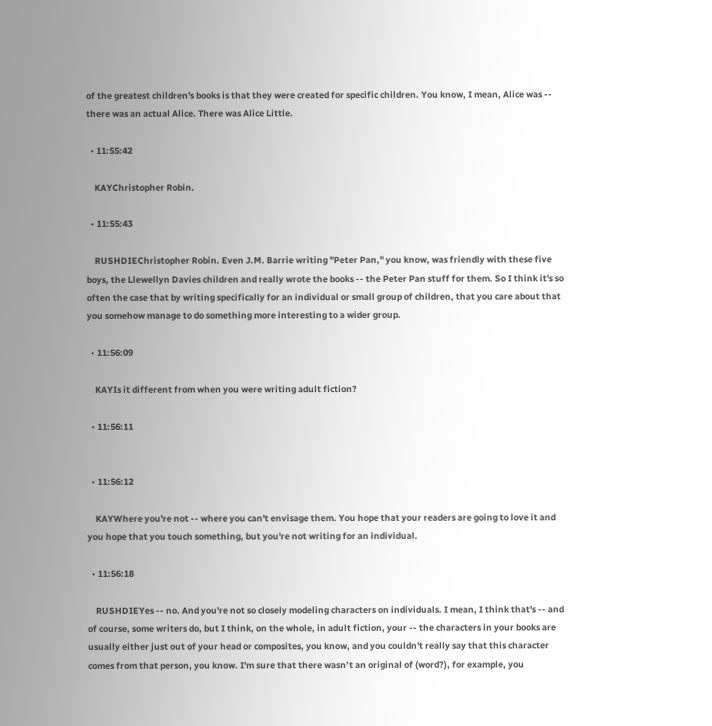of the greatest children's books is that they were created for specific children. You know, I mean, Alice was -- there was an actual Alice. There was Alice Little.

  • 11:55:42

    KAYChristopher Robin.

  • 11:55:43

    RUSHDIEChristopher Robin. Even J.M. Barrie writing "Peter Pan," you know, was friendly with these five boys, the Llewellyn Davies children and really wrote the books -- the Peter Pan stuff for them. So I think it's so often the case that by writing specifically for an individual or small group of children, that you care about that you somehow manage to do something more interesting to a wider group.

  • 11:56:09

    KAYIs it different from when you were writing adult fiction?

  • 11:56:11


  • 11:56:12

    KAYWhere you're not -- where you can't envisage them. You hope that your readers are going to love it and you hope that you touch something, but you're not writing for an individual.

  • 11:56:18

    RUSHDIEYes -- no. And you're not so closely modeling characters on individuals. I mean, I think that's -- and of course, some writers do, but I think, on the whole, in adult fiction, your -- the characters in your books are usually either just out of your head or composites, you know, and you couldn't really say that this character comes from that person, you know. I'm sure that there wasn’t an original of (word?), for example, you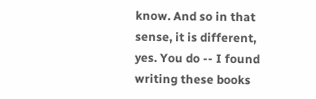know. And so in that sense, it is different, yes. You do -- I found writing these books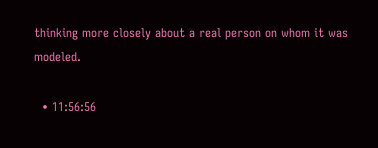thinking more closely about a real person on whom it was modeled.

  • 11:56:56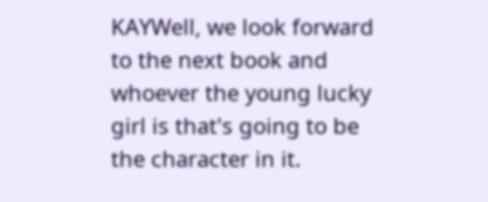KAYWell, we look forward to the next book and whoever the young lucky girl is that's going to be the character in it.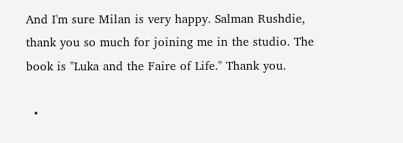And I'm sure Milan is very happy. Salman Rushdie, thank you so much for joining me in the studio. The book is "Luka and the Faire of Life." Thank you.

  •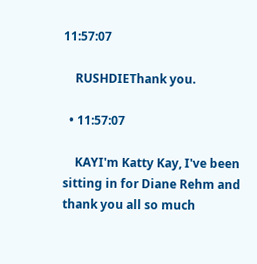11:57:07

    RUSHDIEThank you.

  • 11:57:07

    KAYI'm Katty Kay, I've been sitting in for Diane Rehm and thank you all so much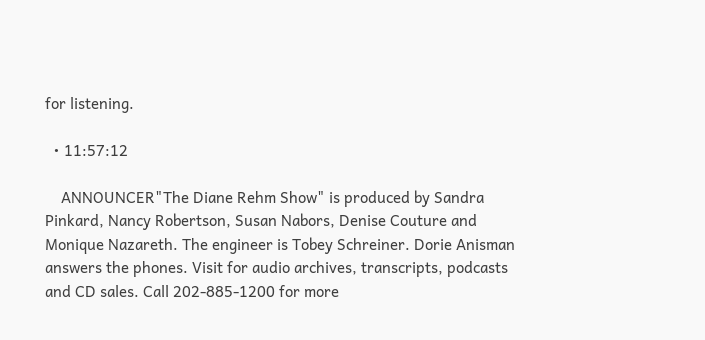for listening.

  • 11:57:12

    ANNOUNCER"The Diane Rehm Show" is produced by Sandra Pinkard, Nancy Robertson, Susan Nabors, Denise Couture and Monique Nazareth. The engineer is Tobey Schreiner. Dorie Anisman answers the phones. Visit for audio archives, transcripts, podcasts and CD sales. Call 202-885-1200 for more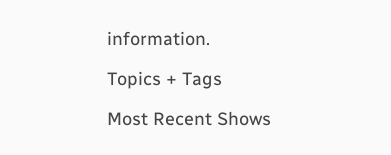information.

Topics + Tags

Most Recent Shows